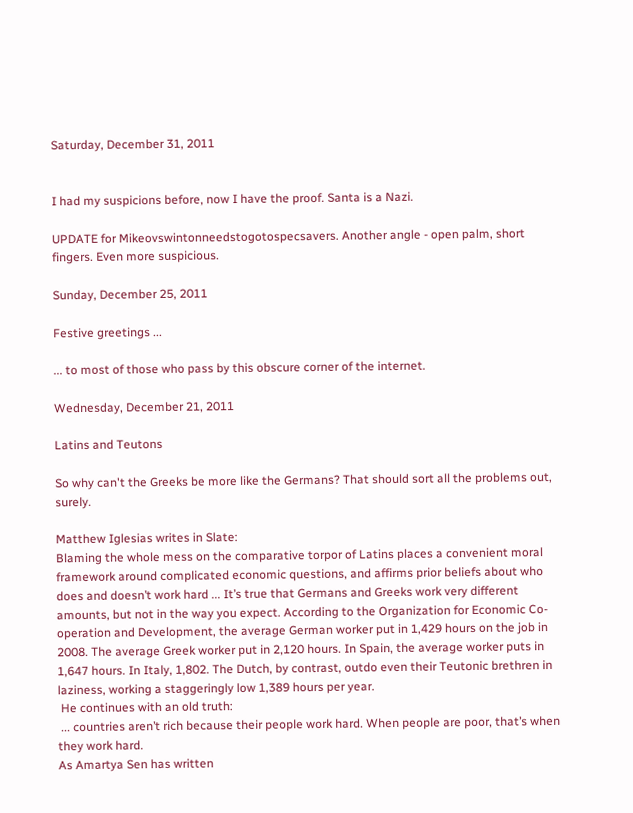Saturday, December 31, 2011


I had my suspicions before, now I have the proof. Santa is a Nazi.

UPDATE for Mikeovswintonneedstogotospecsavers. Another angle - open palm, short fingers. Even more suspicious.

Sunday, December 25, 2011

Festive greetings ...

... to most of those who pass by this obscure corner of the internet.

Wednesday, December 21, 2011

Latins and Teutons

So why can't the Greeks be more like the Germans? That should sort all the problems out, surely.

Matthew Iglesias writes in Slate:
Blaming the whole mess on the comparative torpor of Latins places a convenient moral framework around complicated economic questions, and affirms prior beliefs about who does and doesn’t work hard ... It’s true that Germans and Greeks work very different amounts, but not in the way you expect. According to the Organization for Economic Co-operation and Development, the average German worker put in 1,429 hours on the job in 2008. The average Greek worker put in 2,120 hours. In Spain, the average worker puts in 1,647 hours. In Italy, 1,802. The Dutch, by contrast, outdo even their Teutonic brethren in laziness, working a staggeringly low 1,389 hours per year.
 He continues with an old truth:
 ... countries aren’t rich because their people work hard. When people are poor, that’s when they work hard.
As Amartya Sen has written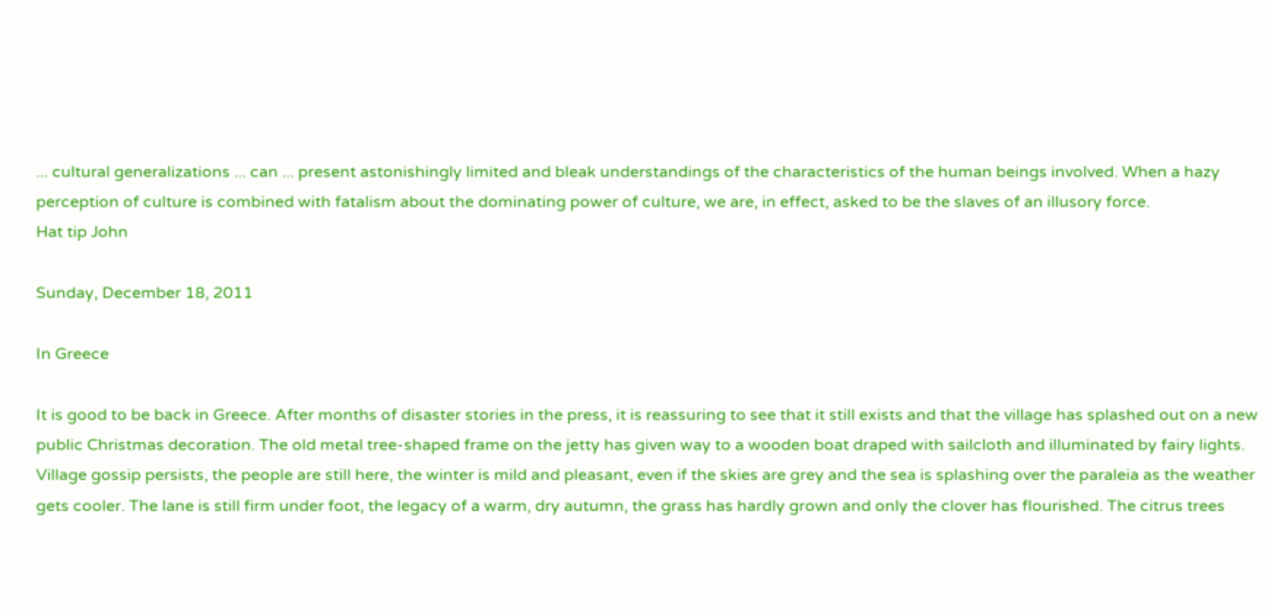... cultural generalizations ... can ... present astonishingly limited and bleak understandings of the characteristics of the human beings involved. When a hazy perception of culture is combined with fatalism about the dominating power of culture, we are, in effect, asked to be the slaves of an illusory force.
Hat tip John

Sunday, December 18, 2011

In Greece

It is good to be back in Greece. After months of disaster stories in the press, it is reassuring to see that it still exists and that the village has splashed out on a new public Christmas decoration. The old metal tree-shaped frame on the jetty has given way to a wooden boat draped with sailcloth and illuminated by fairy lights. Village gossip persists, the people are still here, the winter is mild and pleasant, even if the skies are grey and the sea is splashing over the paraleia as the weather gets cooler. The lane is still firm under foot, the legacy of a warm, dry autumn, the grass has hardly grown and only the clover has flourished. The citrus trees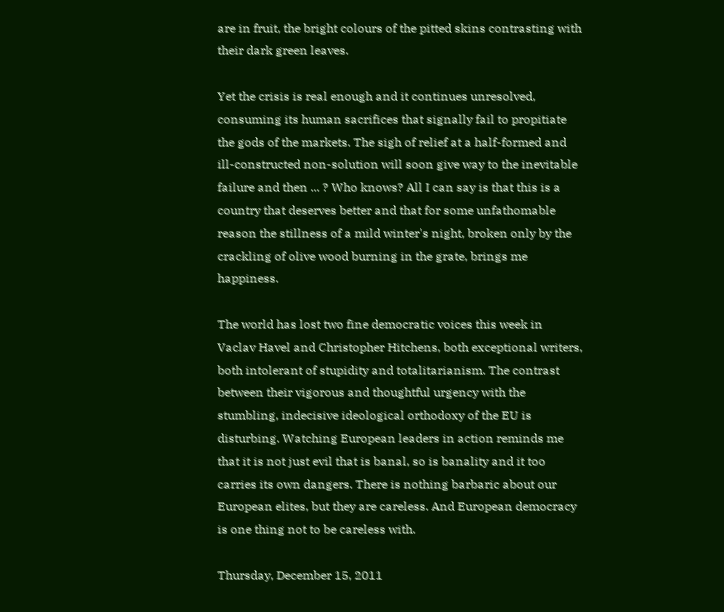are in fruit, the bright colours of the pitted skins contrasting with their dark green leaves.

Yet the crisis is real enough and it continues unresolved, consuming its human sacrifices that signally fail to propitiate the gods of the markets. The sigh of relief at a half-formed and ill-constructed non-solution will soon give way to the inevitable failure and then ... ? Who knows? All I can say is that this is a country that deserves better and that for some unfathomable reason the stillness of a mild winter's night, broken only by the crackling of olive wood burning in the grate, brings me happiness.

The world has lost two fine democratic voices this week in Vaclav Havel and Christopher Hitchens, both exceptional writers, both intolerant of stupidity and totalitarianism. The contrast between their vigorous and thoughtful urgency with the stumbling, indecisive ideological orthodoxy of the EU is disturbing. Watching European leaders in action reminds me that it is not just evil that is banal, so is banality and it too carries its own dangers. There is nothing barbaric about our European elites, but they are careless. And European democracy is one thing not to be careless with.

Thursday, December 15, 2011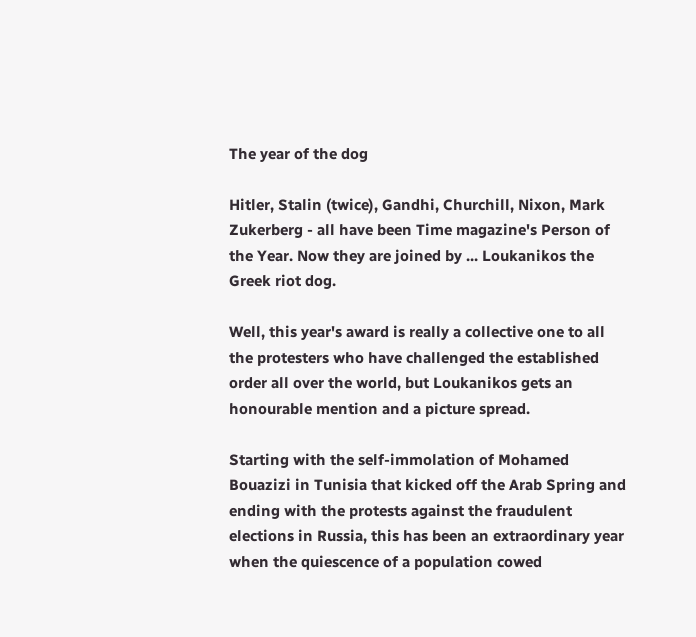The year of the dog

Hitler, Stalin (twice), Gandhi, Churchill, Nixon, Mark Zukerberg - all have been Time magazine's Person of the Year. Now they are joined by ... Loukanikos the Greek riot dog.

Well, this year's award is really a collective one to all the protesters who have challenged the established order all over the world, but Loukanikos gets an honourable mention and a picture spread.

Starting with the self-immolation of Mohamed Bouazizi in Tunisia that kicked off the Arab Spring and ending with the protests against the fraudulent elections in Russia, this has been an extraordinary year when the quiescence of a population cowed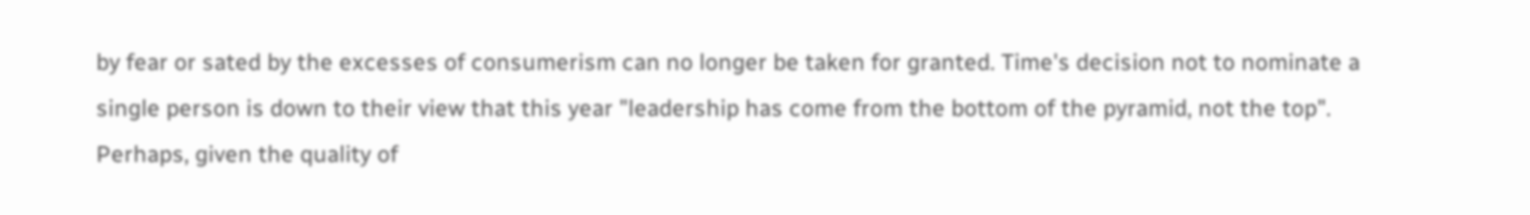by fear or sated by the excesses of consumerism can no longer be taken for granted. Time's decision not to nominate a single person is down to their view that this year "leadership has come from the bottom of the pyramid, not the top". Perhaps, given the quality of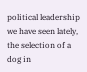political leadership we have seen lately, the selection of a dog in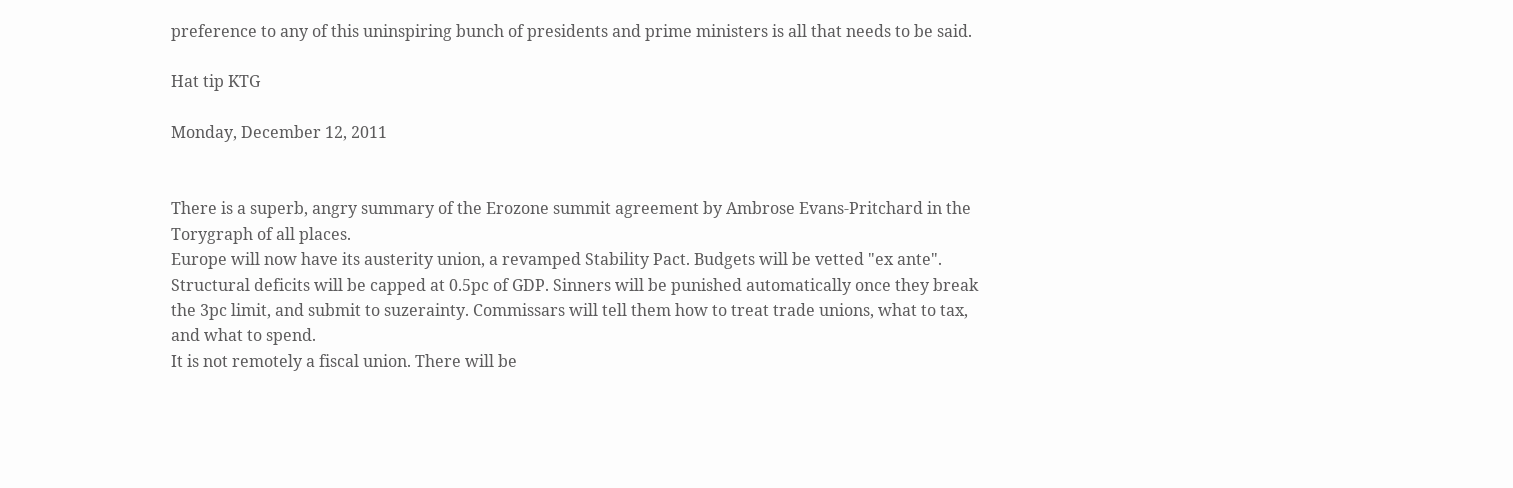preference to any of this uninspiring bunch of presidents and prime ministers is all that needs to be said.

Hat tip KTG

Monday, December 12, 2011


There is a superb, angry summary of the Erozone summit agreement by Ambrose Evans-Pritchard in the Torygraph of all places.
Europe will now have its austerity union, a revamped Stability Pact. Budgets will be vetted "ex ante". Structural deficits will be capped at 0.5pc of GDP. Sinners will be punished automatically once they break the 3pc limit, and submit to suzerainty. Commissars will tell them how to treat trade unions, what to tax, and what to spend.
It is not remotely a fiscal union. There will be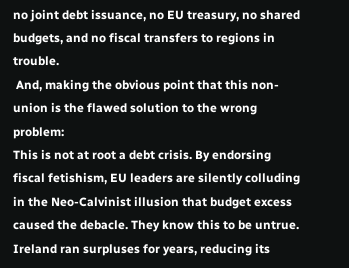no joint debt issuance, no EU treasury, no shared budgets, and no fiscal transfers to regions in trouble.
 And, making the obvious point that this non-union is the flawed solution to the wrong problem:
This is not at root a debt crisis. By endorsing fiscal fetishism, EU leaders are silently colluding in the Neo-Calvinist illusion that budget excess caused the debacle. They know this to be untrue. Ireland ran surpluses for years, reducing its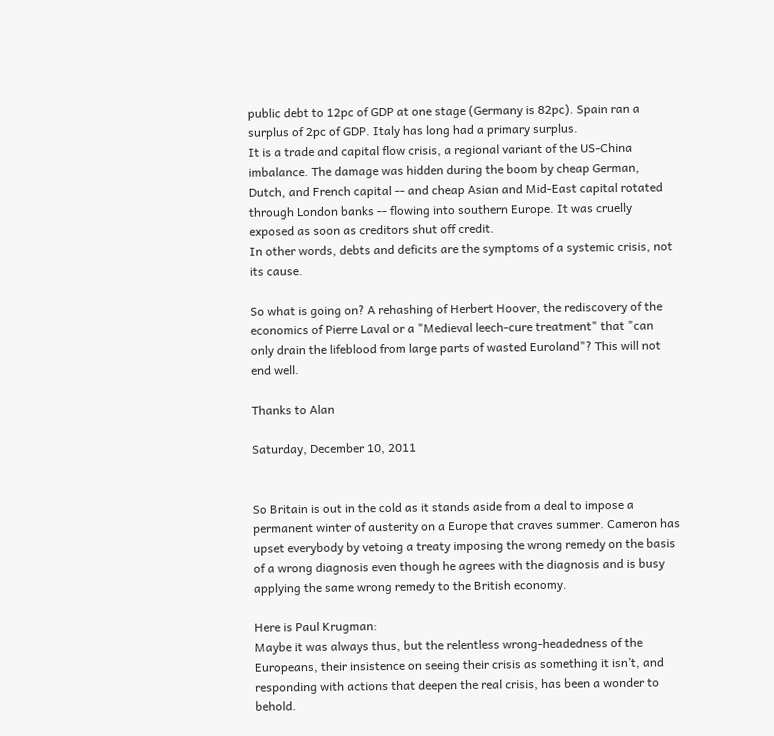public debt to 12pc of GDP at one stage (Germany is 82pc). Spain ran a surplus of 2pc of GDP. Italy has long had a primary surplus.
It is a trade and capital flow crisis, a regional variant of the US-China imbalance. The damage was hidden during the boom by cheap German, Dutch, and French capital -- and cheap Asian and Mid-East capital rotated through London banks -- flowing into southern Europe. It was cruelly exposed as soon as creditors shut off credit.
In other words, debts and deficits are the symptoms of a systemic crisis, not its cause.

So what is going on? A rehashing of Herbert Hoover, the rediscovery of the economics of Pierre Laval or a "Medieval leech-cure treatment" that "can only drain the lifeblood from large parts of wasted Euroland"? This will not end well.

Thanks to Alan

Saturday, December 10, 2011


So Britain is out in the cold as it stands aside from a deal to impose a permanent winter of austerity on a Europe that craves summer. Cameron has upset everybody by vetoing a treaty imposing the wrong remedy on the basis of a wrong diagnosis even though he agrees with the diagnosis and is busy applying the same wrong remedy to the British economy.

Here is Paul Krugman:
Maybe it was always thus, but the relentless wrong-headedness of the Europeans, their insistence on seeing their crisis as something it isn’t, and responding with actions that deepen the real crisis, has been a wonder to behold.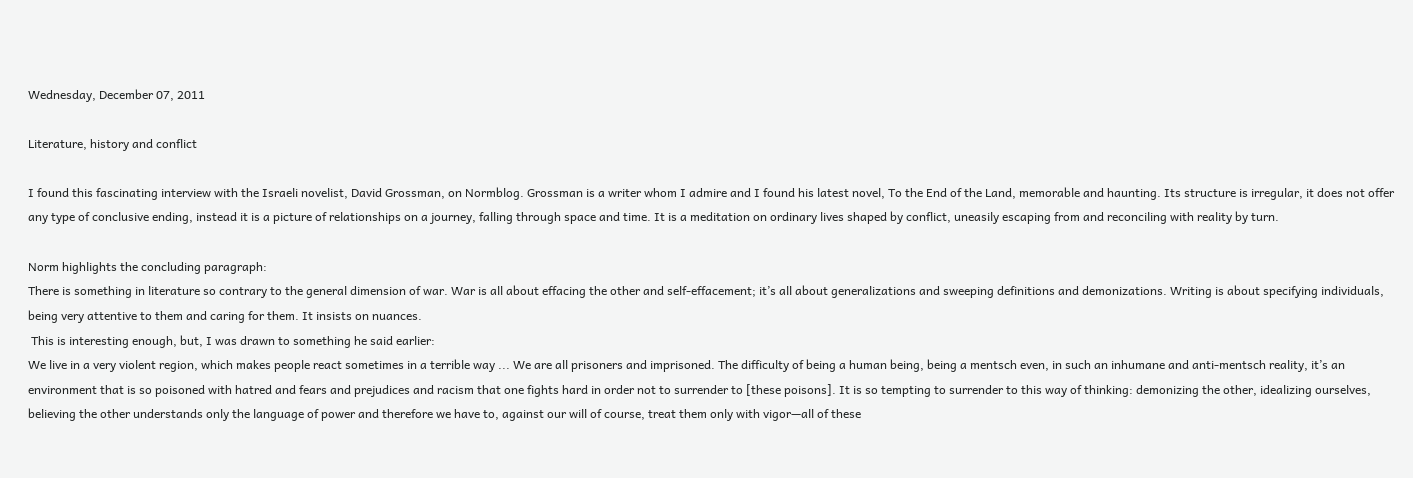Wednesday, December 07, 2011

Literature, history and conflict

I found this fascinating interview with the Israeli novelist, David Grossman, on Normblog. Grossman is a writer whom I admire and I found his latest novel, To the End of the Land, memorable and haunting. Its structure is irregular, it does not offer any type of conclusive ending, instead it is a picture of relationships on a journey, falling through space and time. It is a meditation on ordinary lives shaped by conflict, uneasily escaping from and reconciling with reality by turn.

Norm highlights the concluding paragraph:
There is something in literature so contrary to the general dimension of war. War is all about effacing the other and self-effacement; it’s all about generalizations and sweeping definitions and demonizations. Writing is about specifying individuals, being very attentive to them and caring for them. It insists on nuances.
 This is interesting enough, but, I was drawn to something he said earlier:
We live in a very violent region, which makes people react sometimes in a terrible way ... We are all prisoners and imprisoned. The difficulty of being a human being, being a mentsch even, in such an inhumane and anti-mentsch reality, it’s an environment that is so poisoned with hatred and fears and prejudices and racism that one fights hard in order not to surrender to [these poisons]. It is so tempting to surrender to this way of thinking: demonizing the other, idealizing ourselves, believing the other understands only the language of power and therefore we have to, against our will of course, treat them only with vigor—all of these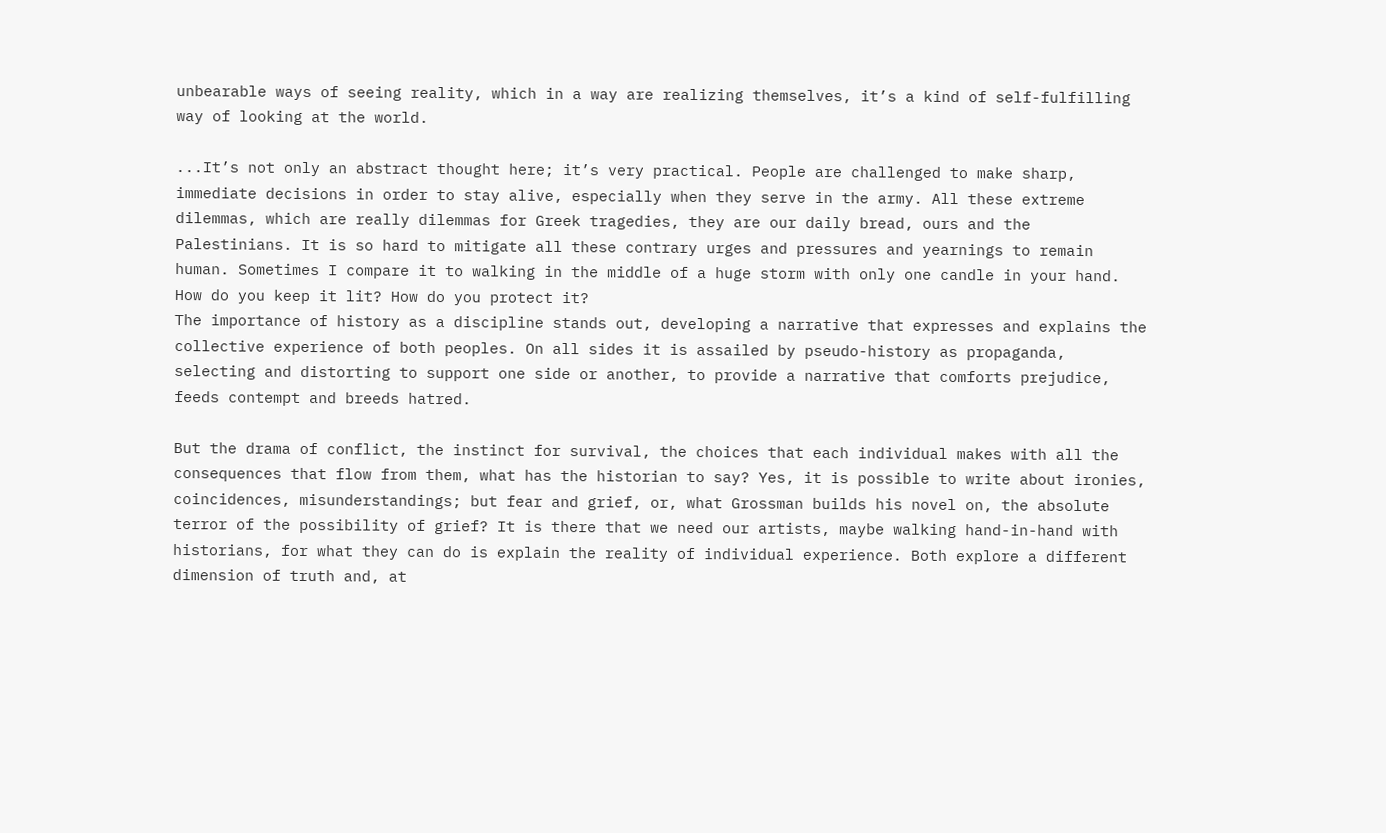unbearable ways of seeing reality, which in a way are realizing themselves, it’s a kind of self-fulfilling way of looking at the world.

...It’s not only an abstract thought here; it’s very practical. People are challenged to make sharp, immediate decisions in order to stay alive, especially when they serve in the army. All these extreme dilemmas, which are really dilemmas for Greek tragedies, they are our daily bread, ours and the Palestinians. It is so hard to mitigate all these contrary urges and pressures and yearnings to remain human. Sometimes I compare it to walking in the middle of a huge storm with only one candle in your hand. How do you keep it lit? How do you protect it?
The importance of history as a discipline stands out, developing a narrative that expresses and explains the collective experience of both peoples. On all sides it is assailed by pseudo-history as propaganda, selecting and distorting to support one side or another, to provide a narrative that comforts prejudice, feeds contempt and breeds hatred.

But the drama of conflict, the instinct for survival, the choices that each individual makes with all the consequences that flow from them, what has the historian to say? Yes, it is possible to write about ironies, coincidences, misunderstandings; but fear and grief, or, what Grossman builds his novel on, the absolute terror of the possibility of grief? It is there that we need our artists, maybe walking hand-in-hand with historians, for what they can do is explain the reality of individual experience. Both explore a different dimension of truth and, at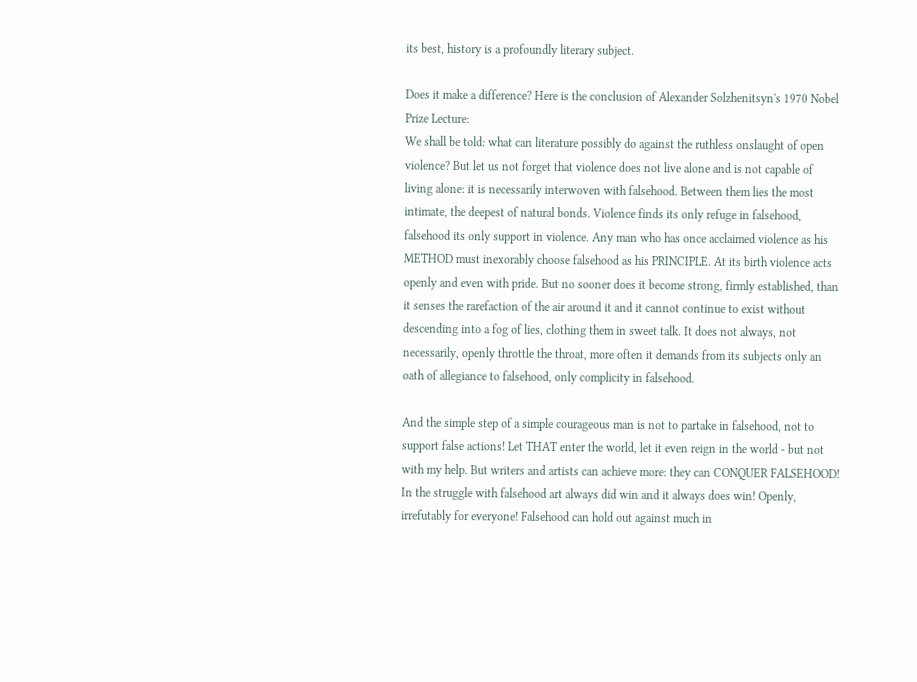its best, history is a profoundly literary subject.

Does it make a difference? Here is the conclusion of Alexander Solzhenitsyn's 1970 Nobel Prize Lecture:
We shall be told: what can literature possibly do against the ruthless onslaught of open violence? But let us not forget that violence does not live alone and is not capable of living alone: it is necessarily interwoven with falsehood. Between them lies the most intimate, the deepest of natural bonds. Violence finds its only refuge in falsehood, falsehood its only support in violence. Any man who has once acclaimed violence as his METHOD must inexorably choose falsehood as his PRINCIPLE. At its birth violence acts openly and even with pride. But no sooner does it become strong, firmly established, than it senses the rarefaction of the air around it and it cannot continue to exist without descending into a fog of lies, clothing them in sweet talk. It does not always, not necessarily, openly throttle the throat, more often it demands from its subjects only an oath of allegiance to falsehood, only complicity in falsehood.

And the simple step of a simple courageous man is not to partake in falsehood, not to support false actions! Let THAT enter the world, let it even reign in the world - but not with my help. But writers and artists can achieve more: they can CONQUER FALSEHOOD! In the struggle with falsehood art always did win and it always does win! Openly, irrefutably for everyone! Falsehood can hold out against much in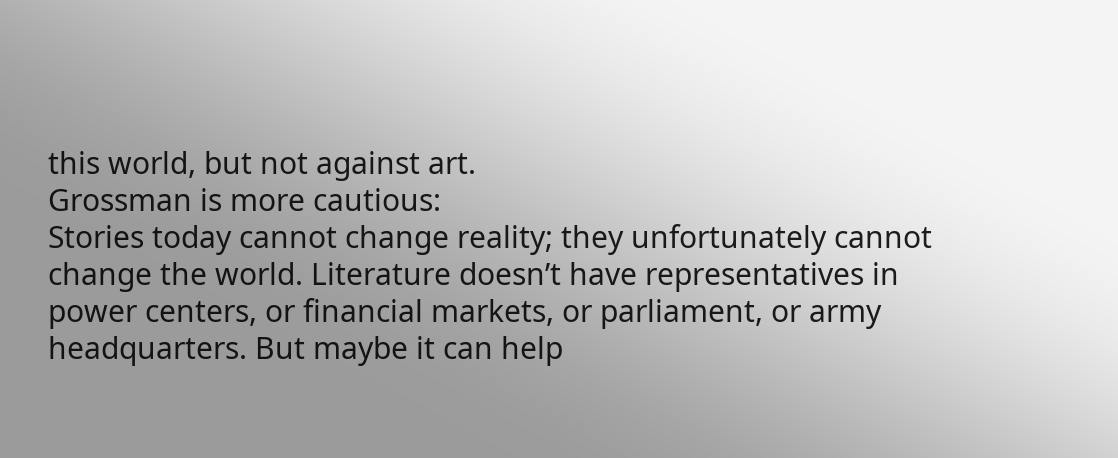this world, but not against art.
Grossman is more cautious:
Stories today cannot change reality; they unfortunately cannot change the world. Literature doesn’t have representatives in power centers, or financial markets, or parliament, or army headquarters. But maybe it can help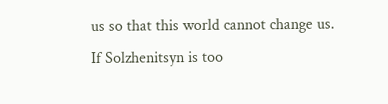us so that this world cannot change us.
If Solzhenitsyn is too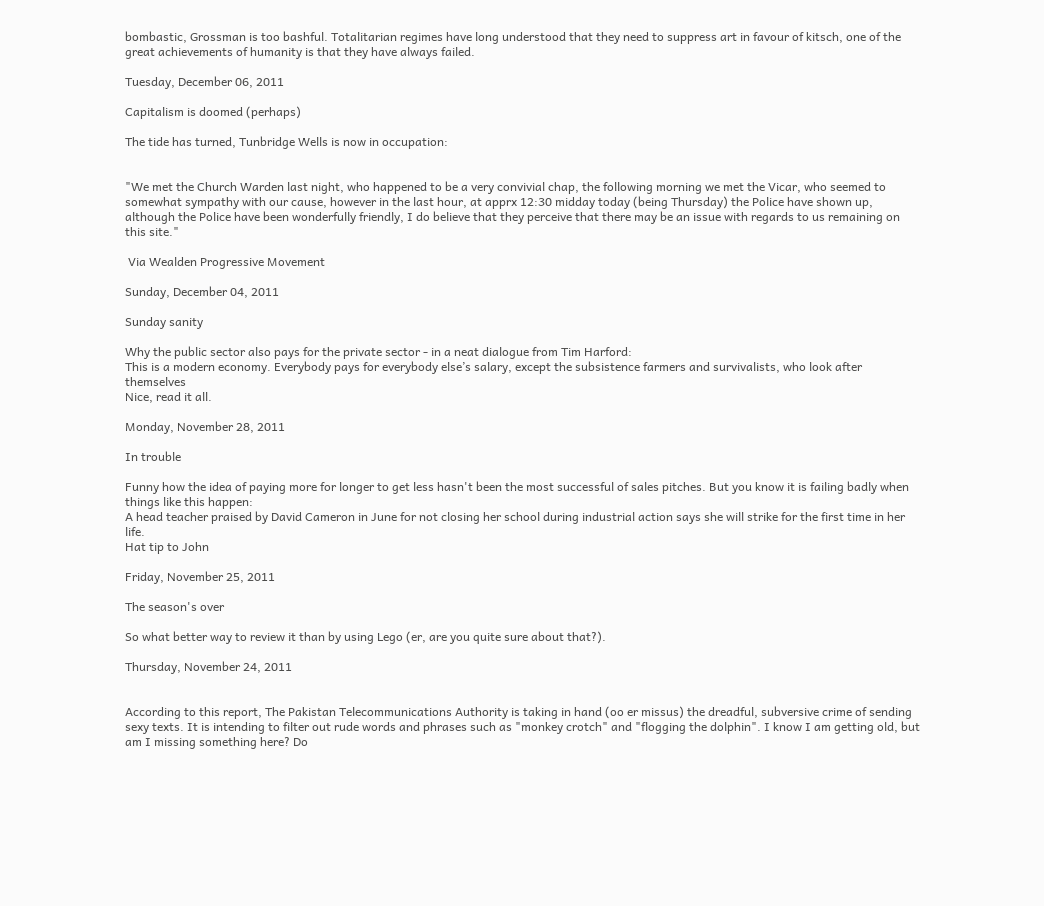bombastic, Grossman is too bashful. Totalitarian regimes have long understood that they need to suppress art in favour of kitsch, one of the great achievements of humanity is that they have always failed.

Tuesday, December 06, 2011

Capitalism is doomed (perhaps)

The tide has turned, Tunbridge Wells is now in occupation:


"We met the Church Warden last night, who happened to be a very convivial chap, the following morning we met the Vicar, who seemed to somewhat sympathy with our cause, however in the last hour, at apprx 12:30 midday today (being Thursday) the Police have shown up, although the Police have been wonderfully friendly, I do believe that they perceive that there may be an issue with regards to us remaining on this site."

 Via Wealden Progressive Movement

Sunday, December 04, 2011

Sunday sanity

Why the public sector also pays for the private sector - in a neat dialogue from Tim Harford:
This is a modern economy. Everybody pays for everybody else’s salary, except the subsistence farmers and survivalists, who look after themselves
Nice, read it all.

Monday, November 28, 2011

In trouble

Funny how the idea of paying more for longer to get less hasn't been the most successful of sales pitches. But you know it is failing badly when things like this happen:
A head teacher praised by David Cameron in June for not closing her school during industrial action says she will strike for the first time in her life.
Hat tip to John

Friday, November 25, 2011

The season's over

So what better way to review it than by using Lego (er, are you quite sure about that?).

Thursday, November 24, 2011


According to this report, The Pakistan Telecommunications Authority is taking in hand (oo er missus) the dreadful, subversive crime of sending sexy texts. It is intending to filter out rude words and phrases such as "monkey crotch" and "flogging the dolphin". I know I am getting old, but am I missing something here? Do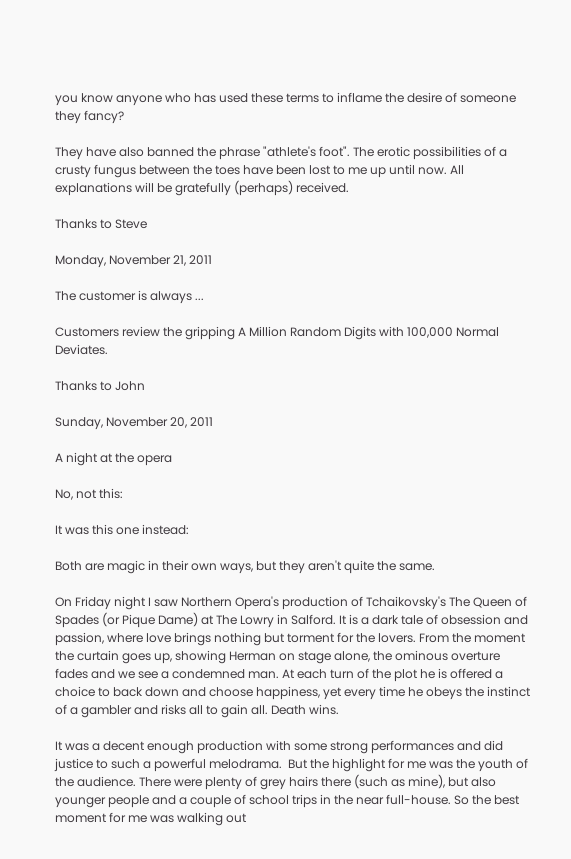you know anyone who has used these terms to inflame the desire of someone they fancy?

They have also banned the phrase "athlete's foot". The erotic possibilities of a crusty fungus between the toes have been lost to me up until now. All explanations will be gratefully (perhaps) received.

Thanks to Steve

Monday, November 21, 2011

The customer is always ...

Customers review the gripping A Million Random Digits with 100,000 Normal Deviates.

Thanks to John

Sunday, November 20, 2011

A night at the opera

No, not this:

It was this one instead:

Both are magic in their own ways, but they aren't quite the same.

On Friday night I saw Northern Opera's production of Tchaikovsky's The Queen of Spades (or Pique Dame) at The Lowry in Salford. It is a dark tale of obsession and passion, where love brings nothing but torment for the lovers. From the moment the curtain goes up, showing Herman on stage alone, the ominous overture fades and we see a condemned man. At each turn of the plot he is offered a choice to back down and choose happiness, yet every time he obeys the instinct of a gambler and risks all to gain all. Death wins.

It was a decent enough production with some strong performances and did justice to such a powerful melodrama.  But the highlight for me was the youth of the audience. There were plenty of grey hairs there (such as mine), but also younger people and a couple of school trips in the near full-house. So the best moment for me was walking out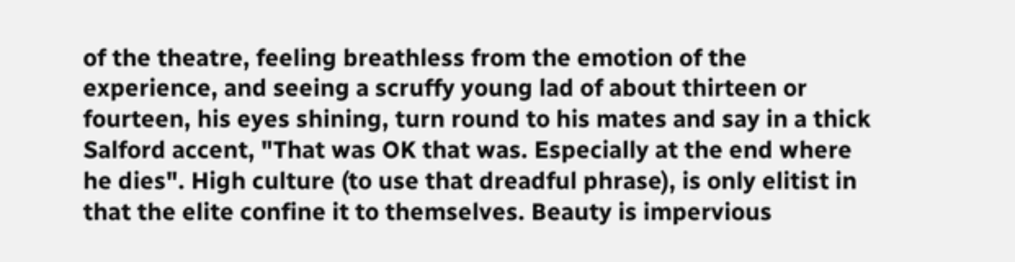of the theatre, feeling breathless from the emotion of the experience, and seeing a scruffy young lad of about thirteen or fourteen, his eyes shining, turn round to his mates and say in a thick Salford accent, "That was OK that was. Especially at the end where he dies". High culture (to use that dreadful phrase), is only elitist in that the elite confine it to themselves. Beauty is impervious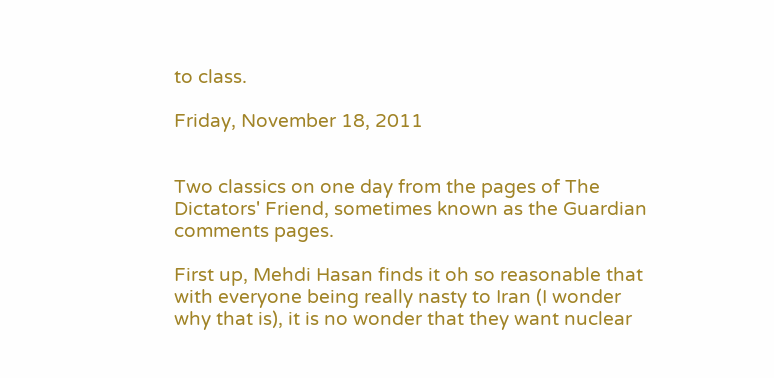to class.

Friday, November 18, 2011


Two classics on one day from the pages of The Dictators' Friend, sometimes known as the Guardian comments pages.

First up, Mehdi Hasan finds it oh so reasonable that with everyone being really nasty to Iran (I wonder why that is), it is no wonder that they want nuclear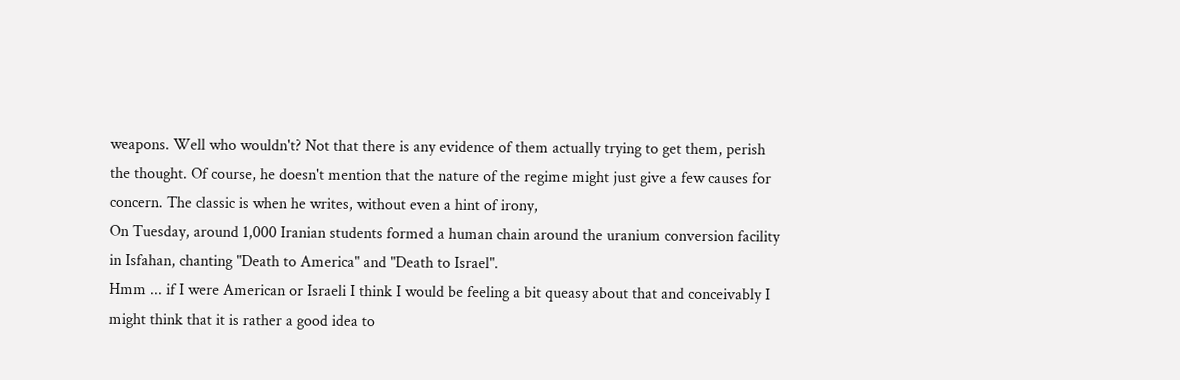weapons. Well who wouldn't? Not that there is any evidence of them actually trying to get them, perish the thought. Of course, he doesn't mention that the nature of the regime might just give a few causes for concern. The classic is when he writes, without even a hint of irony,
On Tuesday, around 1,000 Iranian students formed a human chain around the uranium conversion facility in Isfahan, chanting "Death to America" and "Death to Israel".
Hmm ... if I were American or Israeli I think I would be feeling a bit queasy about that and conceivably I might think that it is rather a good idea to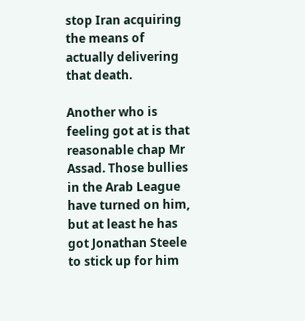stop Iran acquiring the means of actually delivering that death.

Another who is feeling got at is that reasonable chap Mr Assad. Those bullies in the Arab League have turned on him, but at least he has got Jonathan Steele to stick up for him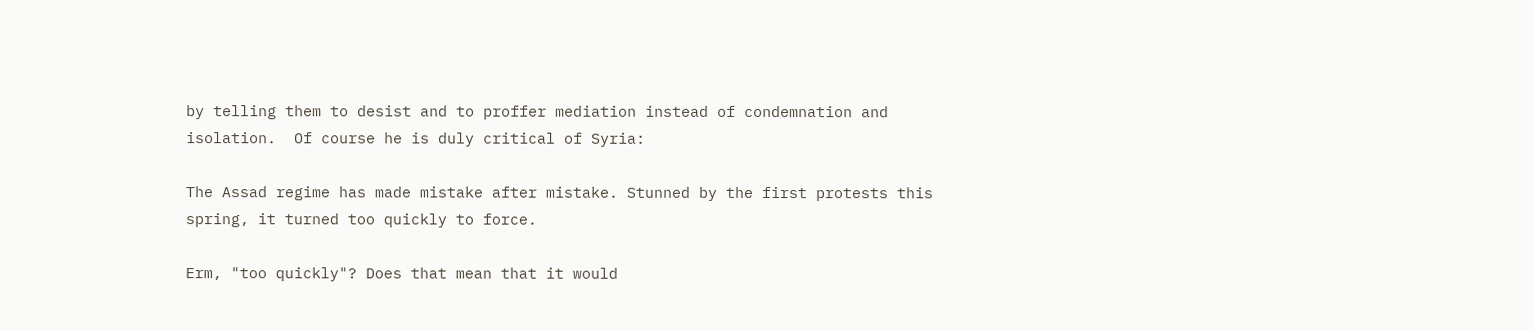by telling them to desist and to proffer mediation instead of condemnation and isolation.  Of course he is duly critical of Syria:

The Assad regime has made mistake after mistake. Stunned by the first protests this spring, it turned too quickly to force.

Erm, "too quickly"? Does that mean that it would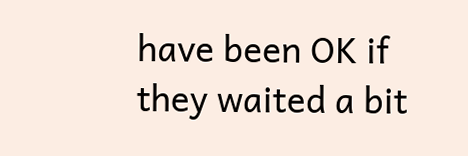have been OK if they waited a bit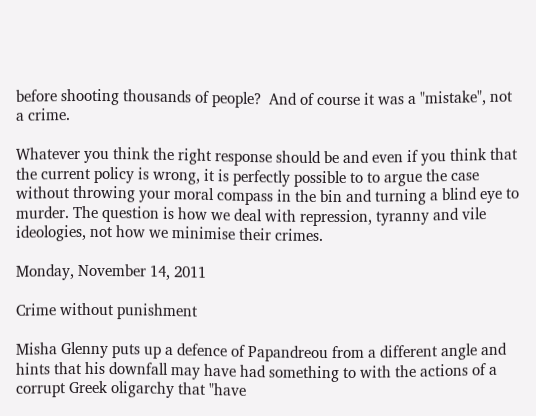before shooting thousands of people?  And of course it was a "mistake", not a crime.

Whatever you think the right response should be and even if you think that the current policy is wrong, it is perfectly possible to to argue the case without throwing your moral compass in the bin and turning a blind eye to murder. The question is how we deal with repression, tyranny and vile ideologies, not how we minimise their crimes.

Monday, November 14, 2011

Crime without punishment

Misha Glenny puts up a defence of Papandreou from a different angle and hints that his downfall may have had something to with the actions of a corrupt Greek oligarchy that "have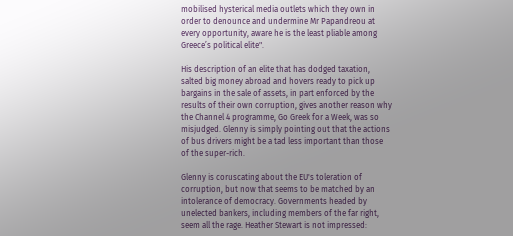mobilised hysterical media outlets which they own in order to denounce and undermine Mr Papandreou at every opportunity, aware he is the least pliable among Greece’s political elite".

His description of an elite that has dodged taxation, salted big money abroad and hovers ready to pick up bargains in the sale of assets, in part enforced by the results of their own corruption, gives another reason why the Channel 4 programme, Go Greek for a Week, was so misjudged. Glenny is simply pointing out that the actions of bus drivers might be a tad less important than those of the super-rich.

Glenny is coruscating about the EU's toleration of corruption, but now that seems to be matched by an intolerance of democracy. Governments headed by unelected bankers, including members of the far right, seem all the rage. Heather Stewart is not impressed: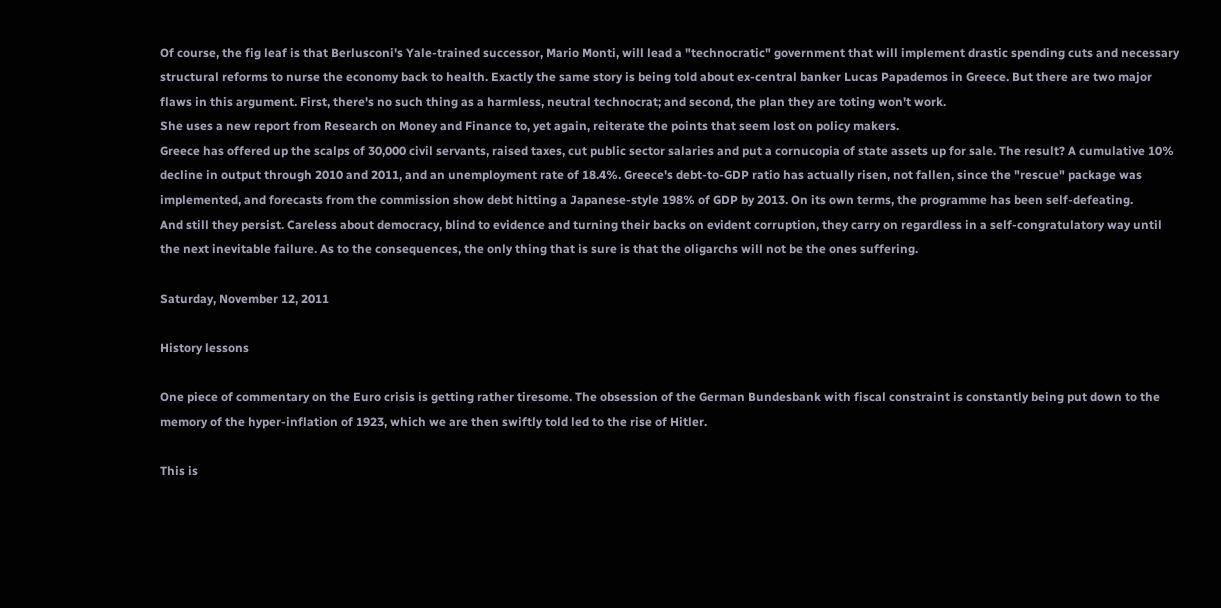Of course, the fig leaf is that Berlusconi's Yale-trained successor, Mario Monti, will lead a "technocratic" government that will implement drastic spending cuts and necessary structural reforms to nurse the economy back to health. Exactly the same story is being told about ex-central banker Lucas Papademos in Greece. But there are two major flaws in this argument. First, there's no such thing as a harmless, neutral technocrat; and second, the plan they are toting won't work.
She uses a new report from Research on Money and Finance to, yet again, reiterate the points that seem lost on policy makers.
Greece has offered up the scalps of 30,000 civil servants, raised taxes, cut public sector salaries and put a cornucopia of state assets up for sale. The result? A cumulative 10% decline in output through 2010 and 2011, and an unemployment rate of 18.4%. Greece's debt-to-GDP ratio has actually risen, not fallen, since the "rescue" package was implemented, and forecasts from the commission show debt hitting a Japanese-style 198% of GDP by 2013. On its own terms, the programme has been self-defeating.
And still they persist. Careless about democracy, blind to evidence and turning their backs on evident corruption, they carry on regardless in a self-congratulatory way until the next inevitable failure. As to the consequences, the only thing that is sure is that the oligarchs will not be the ones suffering.

Saturday, November 12, 2011

History lessons

One piece of commentary on the Euro crisis is getting rather tiresome. The obsession of the German Bundesbank with fiscal constraint is constantly being put down to the memory of the hyper-inflation of 1923, which we are then swiftly told led to the rise of Hitler.

This is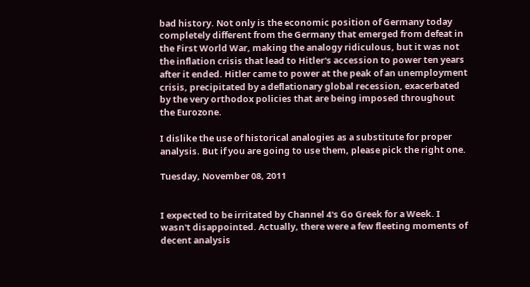bad history. Not only is the economic position of Germany today completely different from the Germany that emerged from defeat in the First World War, making the analogy ridiculous, but it was not the inflation crisis that lead to Hitler's accession to power ten years after it ended. Hitler came to power at the peak of an unemployment crisis, precipitated by a deflationary global recession, exacerbated by the very orthodox policies that are being imposed throughout the Eurozone.

I dislike the use of historical analogies as a substitute for proper analysis. But if you are going to use them, please pick the right one.

Tuesday, November 08, 2011


I expected to be irritated by Channel 4's Go Greek for a Week. I wasn't disappointed. Actually, there were a few fleeting moments of decent analysis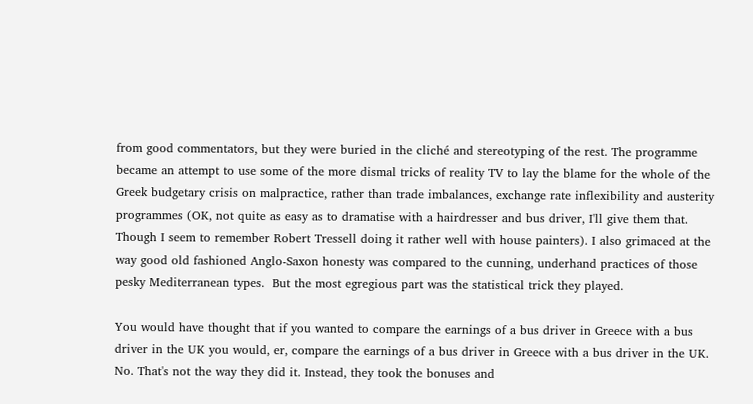from good commentators, but they were buried in the cliché and stereotyping of the rest. The programme became an attempt to use some of the more dismal tricks of reality TV to lay the blame for the whole of the Greek budgetary crisis on malpractice, rather than trade imbalances, exchange rate inflexibility and austerity programmes (OK, not quite as easy as to dramatise with a hairdresser and bus driver, I'll give them that. Though I seem to remember Robert Tressell doing it rather well with house painters). I also grimaced at the way good old fashioned Anglo-Saxon honesty was compared to the cunning, underhand practices of those pesky Mediterranean types.  But the most egregious part was the statistical trick they played.

You would have thought that if you wanted to compare the earnings of a bus driver in Greece with a bus driver in the UK you would, er, compare the earnings of a bus driver in Greece with a bus driver in the UK. No. That's not the way they did it. Instead, they took the bonuses and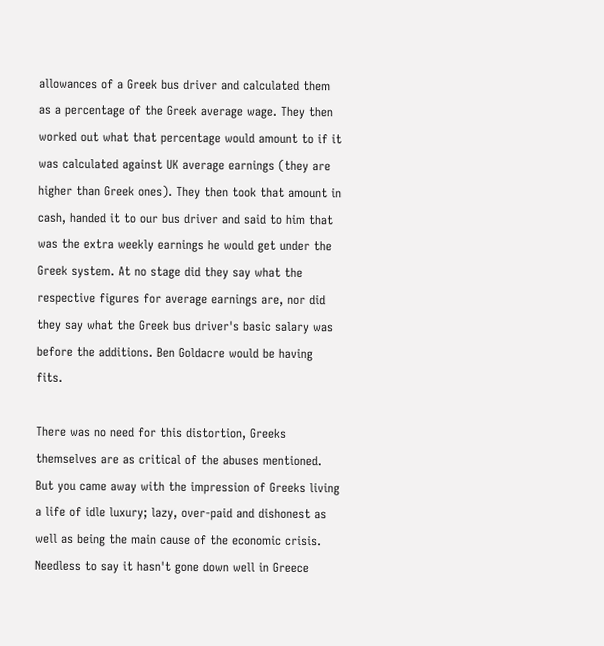allowances of a Greek bus driver and calculated them as a percentage of the Greek average wage. They then worked out what that percentage would amount to if it was calculated against UK average earnings (they are higher than Greek ones). They then took that amount in cash, handed it to our bus driver and said to him that was the extra weekly earnings he would get under the Greek system. At no stage did they say what the respective figures for average earnings are, nor did they say what the Greek bus driver's basic salary was before the additions. Ben Goldacre would be having fits.

There was no need for this distortion, Greeks themselves are as critical of the abuses mentioned. But you came away with the impression of Greeks living a life of idle luxury; lazy, over-paid and dishonest as well as being the main cause of the economic crisis.  Needless to say it hasn't gone down well in Greece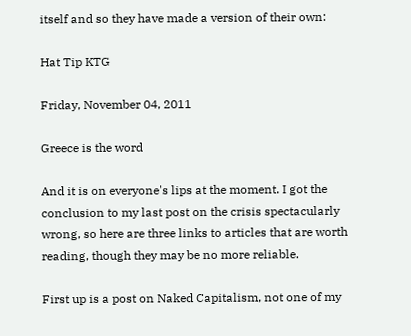itself and so they have made a version of their own:

Hat Tip KTG

Friday, November 04, 2011

Greece is the word

And it is on everyone's lips at the moment. I got the conclusion to my last post on the crisis spectacularly wrong, so here are three links to articles that are worth reading, though they may be no more reliable.

First up is a post on Naked Capitalism, not one of my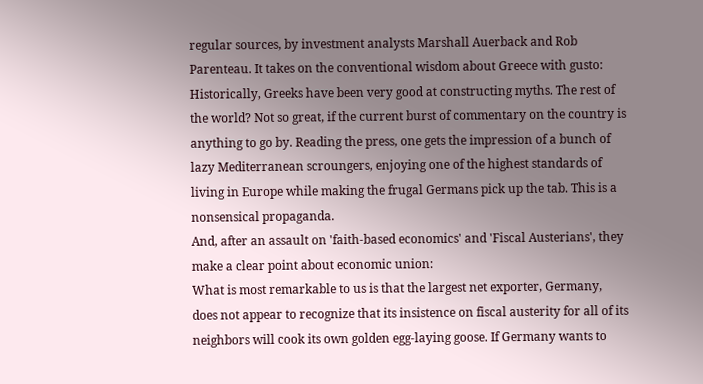regular sources, by investment analysts Marshall Auerback and Rob Parenteau. It takes on the conventional wisdom about Greece with gusto:
Historically, Greeks have been very good at constructing myths. The rest of the world? Not so great, if the current burst of commentary on the country is anything to go by. Reading the press, one gets the impression of a bunch of lazy Mediterranean scroungers, enjoying one of the highest standards of living in Europe while making the frugal Germans pick up the tab. This is a nonsensical propaganda.
And, after an assault on 'faith-based economics' and 'Fiscal Austerians', they make a clear point about economic union:
What is most remarkable to us is that the largest net exporter, Germany, does not appear to recognize that its insistence on fiscal austerity for all of its neighbors will cook its own golden egg-laying goose. If Germany wants to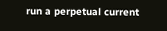run a perpetual current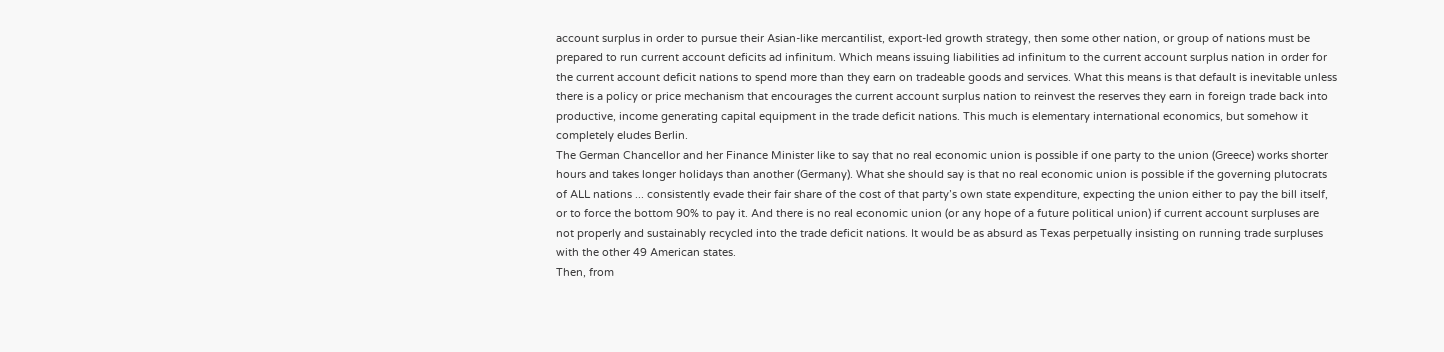account surplus in order to pursue their Asian-like mercantilist, export-led growth strategy, then some other nation, or group of nations must be prepared to run current account deficits ad infinitum. Which means issuing liabilities ad infinitum to the current account surplus nation in order for the current account deficit nations to spend more than they earn on tradeable goods and services. What this means is that default is inevitable unless there is a policy or price mechanism that encourages the current account surplus nation to reinvest the reserves they earn in foreign trade back into productive, income generating capital equipment in the trade deficit nations. This much is elementary international economics, but somehow it completely eludes Berlin.
The German Chancellor and her Finance Minister like to say that no real economic union is possible if one party to the union (Greece) works shorter hours and takes longer holidays than another (Germany). What she should say is that no real economic union is possible if the governing plutocrats of ALL nations ... consistently evade their fair share of the cost of that party’s own state expenditure, expecting the union either to pay the bill itself, or to force the bottom 90% to pay it. And there is no real economic union (or any hope of a future political union) if current account surpluses are not properly and sustainably recycled into the trade deficit nations. It would be as absurd as Texas perpetually insisting on running trade surpluses with the other 49 American states.
Then, from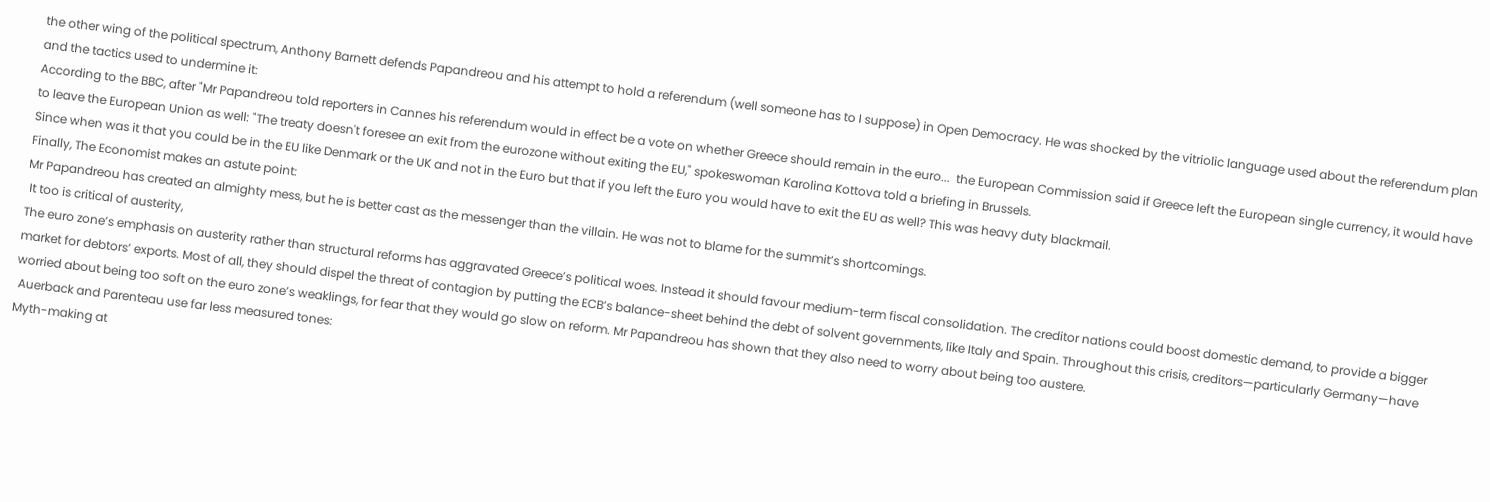the other wing of the political spectrum, Anthony Barnett defends Papandreou and his attempt to hold a referendum (well someone has to I suppose) in Open Democracy. He was shocked by the vitriolic language used about the referendum plan and the tactics used to undermine it:
According to the BBC, after "Mr Papandreou told reporters in Cannes his referendum would in effect be a vote on whether Greece should remain in the euro...  the European Commission said if Greece left the European single currency, it would have to leave the European Union as well: "The treaty doesn't foresee an exit from the eurozone without exiting the EU," spokeswoman Karolina Kottova told a briefing in Brussels.
Since when was it that you could be in the EU like Denmark or the UK and not in the Euro but that if you left the Euro you would have to exit the EU as well? This was heavy duty blackmail.
Finally, The Economist makes an astute point:
Mr Papandreou has created an almighty mess, but he is better cast as the messenger than the villain. He was not to blame for the summit’s shortcomings.
 It too is critical of austerity,
The euro zone’s emphasis on austerity rather than structural reforms has aggravated Greece’s political woes. Instead it should favour medium-term fiscal consolidation. The creditor nations could boost domestic demand, to provide a bigger market for debtors’ exports. Most of all, they should dispel the threat of contagion by putting the ECB’s balance-sheet behind the debt of solvent governments, like Italy and Spain. Throughout this crisis, creditors—particularly Germany—have worried about being too soft on the euro zone’s weaklings, for fear that they would go slow on reform. Mr Papandreou has shown that they also need to worry about being too austere.
 Auerback and Parenteau use far less measured tones:
Myth-making at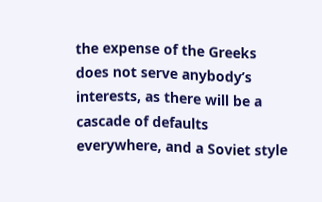the expense of the Greeks does not serve anybody’s interests, as there will be a cascade of defaults everywhere, and a Soviet style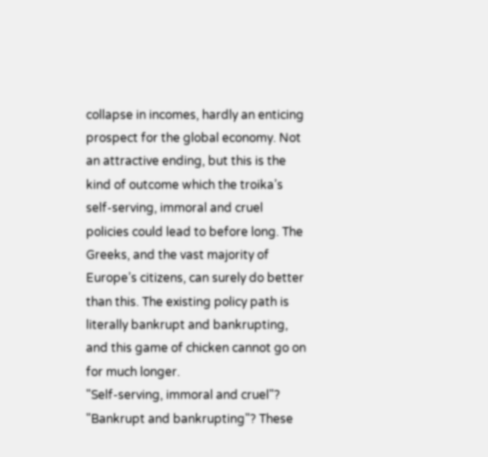collapse in incomes, hardly an enticing prospect for the global economy. Not an attractive ending, but this is the kind of outcome which the troika’s self-serving, immoral and cruel policies could lead to before long. The Greeks, and the vast majority of Europe’s citizens, can surely do better than this. The existing policy path is literally bankrupt and bankrupting, and this game of chicken cannot go on for much longer.
"Self-serving, immoral and cruel"? "Bankrupt and bankrupting"? These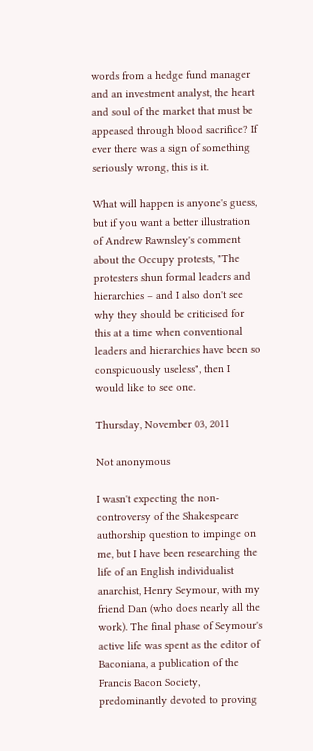words from a hedge fund manager and an investment analyst, the heart and soul of the market that must be appeased through blood sacrifice? If ever there was a sign of something seriously wrong, this is it.

What will happen is anyone's guess, but if you want a better illustration of Andrew Rawnsley's comment about the Occupy protests, "The protesters shun formal leaders and hierarchies – and I also don't see why they should be criticised for this at a time when conventional leaders and hierarchies have been so conspicuously useless", then I would like to see one.

Thursday, November 03, 2011

Not anonymous

I wasn't expecting the non-controversy of the Shakespeare authorship question to impinge on me, but I have been researching the life of an English individualist anarchist, Henry Seymour, with my friend Dan (who does nearly all the work). The final phase of Seymour's active life was spent as the editor of Baconiana, a publication of the Francis Bacon Society, predominantly devoted to proving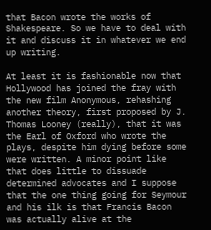that Bacon wrote the works of Shakespeare. So we have to deal with it and discuss it in whatever we end up writing.

At least it is fashionable now that Hollywood has joined the fray with the new film Anonymous, rehashing another theory, first proposed by J. Thomas Looney (really), that it was the Earl of Oxford who wrote the plays, despite him dying before some were written. A minor point like that does little to dissuade determined advocates and I suppose that the one thing going for Seymour and his ilk is that Francis Bacon was actually alive at the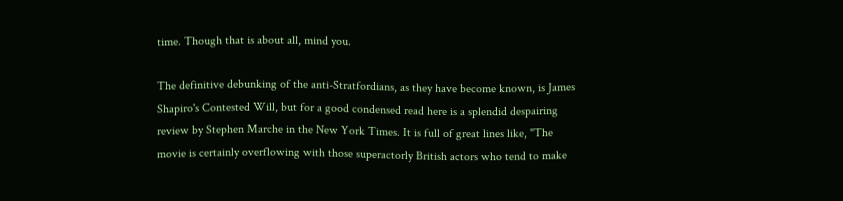time. Though that is about all, mind you.

The definitive debunking of the anti-Stratfordians, as they have become known, is James Shapiro's Contested Will, but for a good condensed read here is a splendid despairing review by Stephen Marche in the New York Times. It is full of great lines like, "The movie is certainly overflowing with those superactorly British actors who tend to make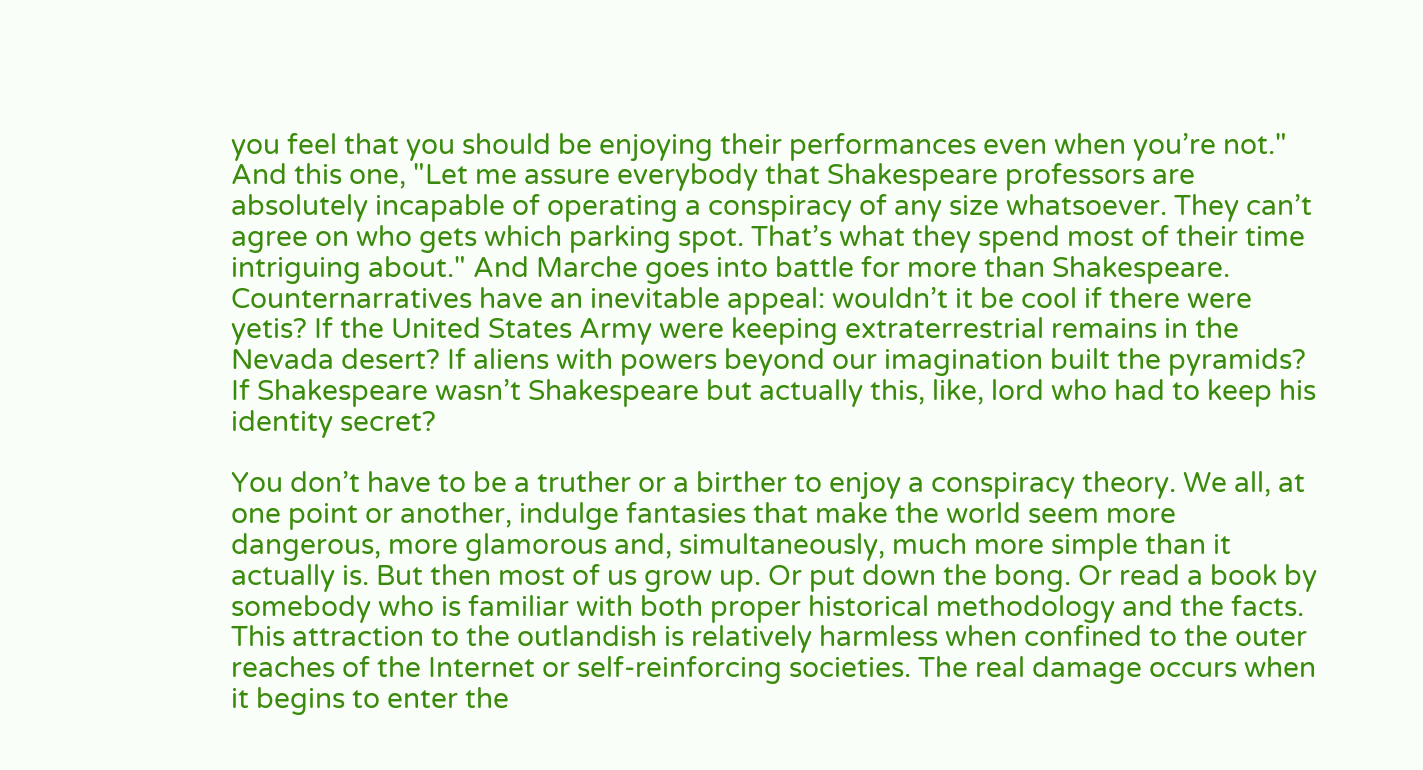you feel that you should be enjoying their performances even when you’re not." And this one, "Let me assure everybody that Shakespeare professors are absolutely incapable of operating a conspiracy of any size whatsoever. They can’t agree on who gets which parking spot. That’s what they spend most of their time intriguing about." And Marche goes into battle for more than Shakespeare.
Counternarratives have an inevitable appeal: wouldn’t it be cool if there were yetis? If the United States Army were keeping extraterrestrial remains in the Nevada desert? If aliens with powers beyond our imagination built the pyramids? If Shakespeare wasn’t Shakespeare but actually this, like, lord who had to keep his identity secret?

You don’t have to be a truther or a birther to enjoy a conspiracy theory. We all, at one point or another, indulge fantasies that make the world seem more dangerous, more glamorous and, simultaneously, much more simple than it actually is. But then most of us grow up. Or put down the bong. Or read a book by somebody who is familiar with both proper historical methodology and the facts.
This attraction to the outlandish is relatively harmless when confined to the outer reaches of the Internet or self-reinforcing societies. The real damage occurs when it begins to enter the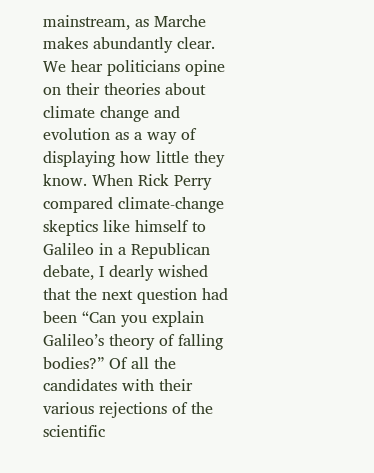mainstream, as Marche makes abundantly clear.
We hear politicians opine on their theories about climate change and evolution as a way of displaying how little they know. When Rick Perry compared climate-change skeptics like himself to Galileo in a Republican debate, I dearly wished that the next question had been “Can you explain Galileo’s theory of falling bodies?” Of all the candidates with their various rejections of the scientific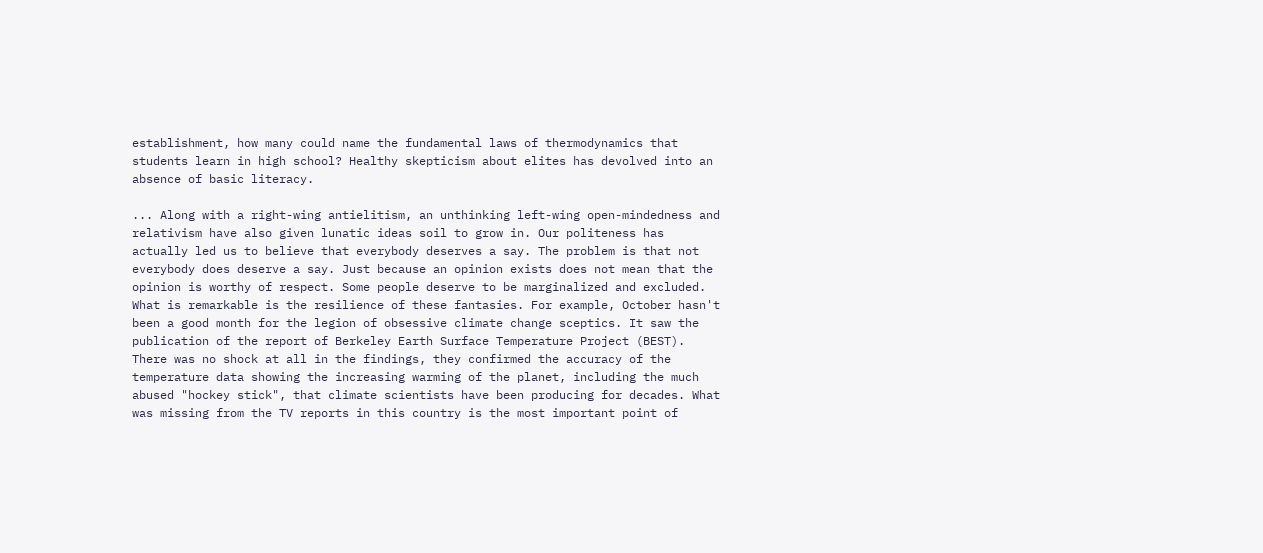establishment, how many could name the fundamental laws of thermodynamics that students learn in high school? Healthy skepticism about elites has devolved into an absence of basic literacy.

... Along with a right-wing antielitism, an unthinking left-wing open-mindedness and relativism have also given lunatic ideas soil to grow in. Our politeness has actually led us to believe that everybody deserves a say. The problem is that not everybody does deserve a say. Just because an opinion exists does not mean that the opinion is worthy of respect. Some people deserve to be marginalized and excluded.
What is remarkable is the resilience of these fantasies. For example, October hasn't been a good month for the legion of obsessive climate change sceptics. It saw the publication of the report of Berkeley Earth Surface Temperature Project (BEST). There was no shock at all in the findings, they confirmed the accuracy of the temperature data showing the increasing warming of the planet, including the much abused "hockey stick", that climate scientists have been producing for decades. What was missing from the TV reports in this country is the most important point of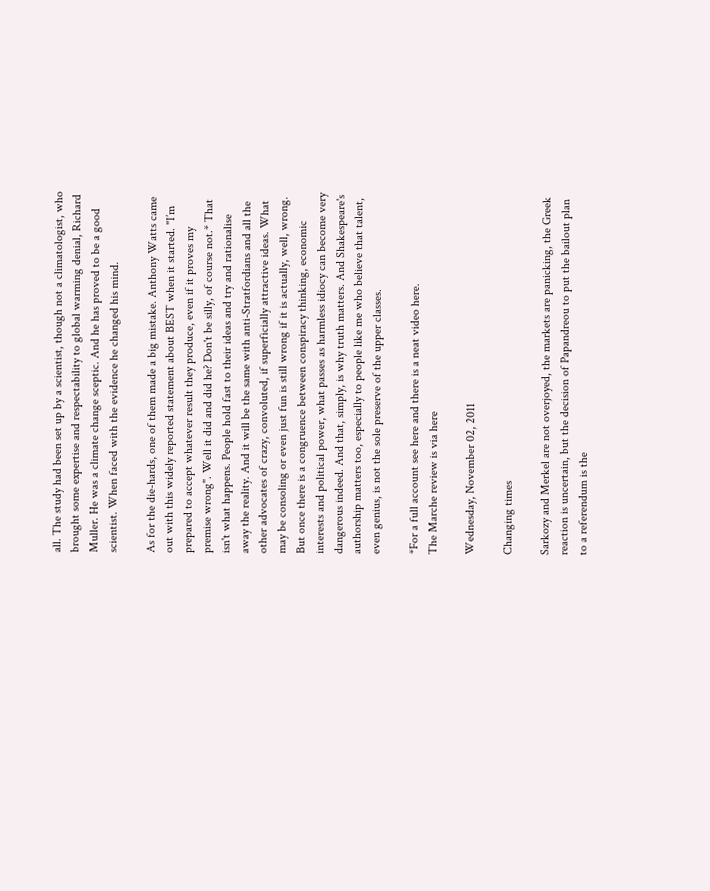all. The study had been set up by a scientist, though not a climatologist, who brought some expertise and respectability to global warming denial, Richard Muller. He was a climate change sceptic. And he has proved to be a good scientist. When faced with the evidence he changed his mind.

As for the die-hards, one of them made a big mistake. Anthony Watts came out with this widely reported statement about BEST when it started. "I’m prepared to accept whatever result they produce, even if it proves my premise wrong". Well it did and did he? Don't be silly, of course not.* That isn't what happens. People hold fast to their ideas and try and rationalise away the reality. And it will be the same with anti-Stratfordians and all the other advocates of crazy, convoluted, if superficially attractive ideas. What may be consoling or even just fun is still wrong if it is actually, well, wrong. But once there is a congruence between conspiracy thinking, economic interests and political power, what passes as harmless idiocy can become very dangerous indeed. And that, simply, is why truth matters. And Shakespeare's authorship matters too, especially to people like me who believe that talent, even genius, is not the sole preserve of the upper classes.

*For a full account see here and there is a neat video here.
The Marche review is via here

Wednesday, November 02, 2011

Changing times

Sarkozy and Merkel are not overjoyed, the markets are panicking, the Greek reaction is uncertain, but the decision of Papandreou to put the bailout plan to a referendum is the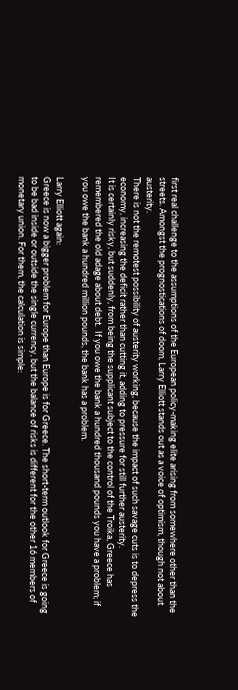first real challenge to the assumptions of the European policy-making elite arising from somewhere other than the streets. Amongst the prognostications of doom, Larry Elliott stands out as a voice of optimism, though not about austerity.
There is not the remotest possibility of austerity working, because the impact of such savage cuts is to depress the economy, increasing the deficit rather than cutting it, adding to pressure for still further austerity.
It is certainly risky, but suddenly, from being the supplicant subject to the control of the Troika, Greece has remembered the old adage about debt.  If you owe the bank a hundred thousand pounds you have a problem; if you owe the bank a hundred million pounds, the bank has a problem.

Larry Elliott again:
Greece is now a bigger problem for Europe than Europe is for Greece. The short-term outlook for Greece is going to be bad inside or outside the single currency, but the balance of risks is different for the other 16 members of monetary union. For them, the calculation is simple: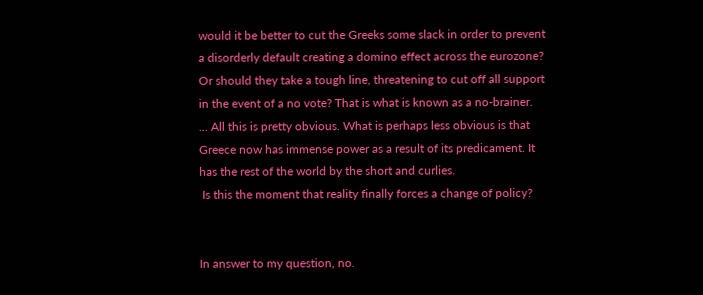would it be better to cut the Greeks some slack in order to prevent a disorderly default creating a domino effect across the eurozone? Or should they take a tough line, threatening to cut off all support in the event of a no vote? That is what is known as a no-brainer.
... All this is pretty obvious. What is perhaps less obvious is that Greece now has immense power as a result of its predicament. It has the rest of the world by the short and curlies.
 Is this the moment that reality finally forces a change of policy?


In answer to my question, no.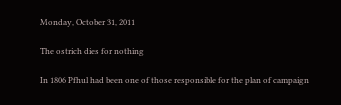Monday, October 31, 2011

The ostrich dies for nothing

In 1806 Pfhul had been one of those responsible for the plan of campaign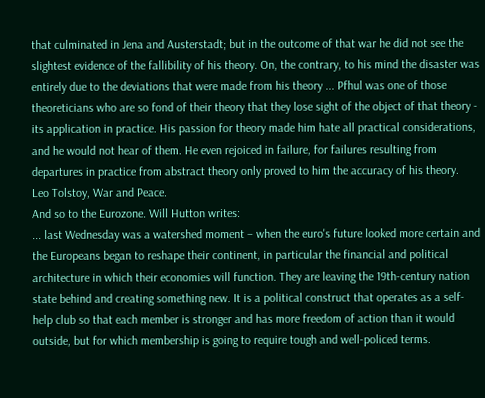that culminated in Jena and Austerstadt; but in the outcome of that war he did not see the slightest evidence of the fallibility of his theory. On, the contrary, to his mind the disaster was entirely due to the deviations that were made from his theory ... Pfhul was one of those theoreticians who are so fond of their theory that they lose sight of the object of that theory - its application in practice. His passion for theory made him hate all practical considerations, and he would not hear of them. He even rejoiced in failure, for failures resulting from departures in practice from abstract theory only proved to him the accuracy of his theory.
Leo Tolstoy, War and Peace.
And so to the Eurozone. Will Hutton writes:
... last Wednesday was a watershed moment – when the euro's future looked more certain and the Europeans began to reshape their continent, in particular the financial and political architecture in which their economies will function. They are leaving the 19th-century nation state behind and creating something new. It is a political construct that operates as a self-help club so that each member is stronger and has more freedom of action than it would outside, but for which membership is going to require tough and well-policed terms.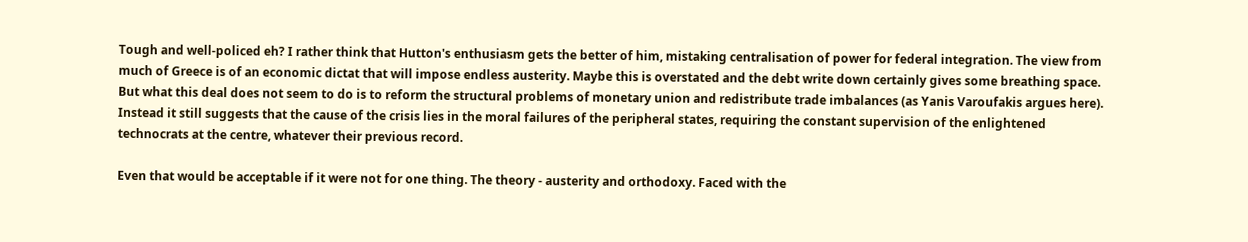Tough and well-policed eh? I rather think that Hutton's enthusiasm gets the better of him, mistaking centralisation of power for federal integration. The view from much of Greece is of an economic dictat that will impose endless austerity. Maybe this is overstated and the debt write down certainly gives some breathing space. But what this deal does not seem to do is to reform the structural problems of monetary union and redistribute trade imbalances (as Yanis Varoufakis argues here). Instead it still suggests that the cause of the crisis lies in the moral failures of the peripheral states, requiring the constant supervision of the enlightened technocrats at the centre, whatever their previous record.

Even that would be acceptable if it were not for one thing. The theory - austerity and orthodoxy. Faced with the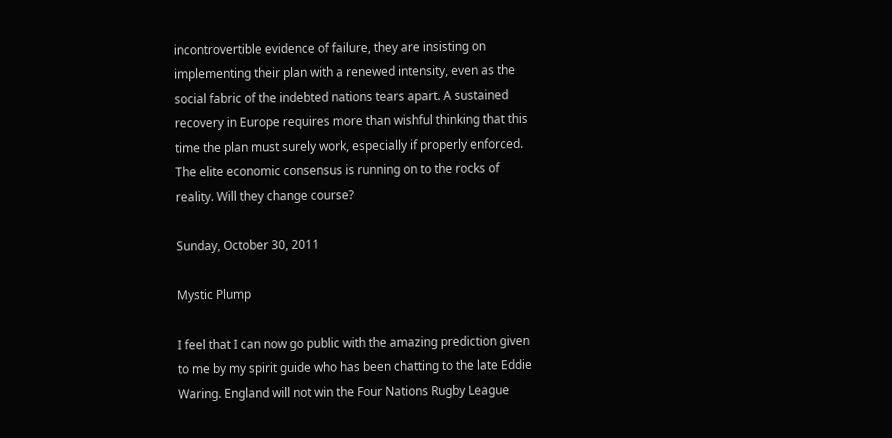incontrovertible evidence of failure, they are insisting on implementing their plan with a renewed intensity, even as the social fabric of the indebted nations tears apart. A sustained recovery in Europe requires more than wishful thinking that this time the plan must surely work, especially if properly enforced. The elite economic consensus is running on to the rocks of reality. Will they change course?

Sunday, October 30, 2011

Mystic Plump

I feel that I can now go public with the amazing prediction given to me by my spirit guide who has been chatting to the late Eddie Waring. England will not win the Four Nations Rugby League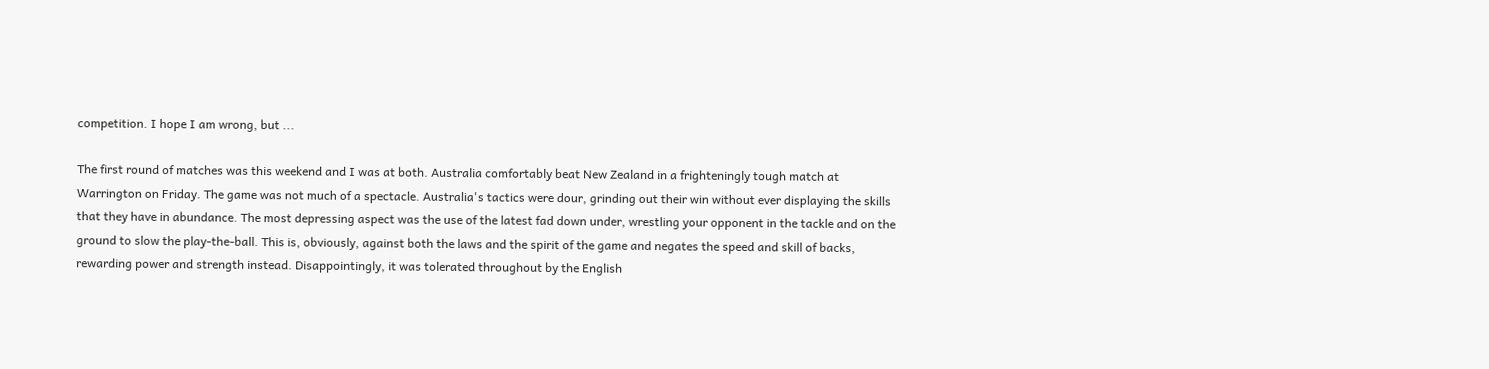competition. I hope I am wrong, but ...

The first round of matches was this weekend and I was at both. Australia comfortably beat New Zealand in a frighteningly tough match at Warrington on Friday. The game was not much of a spectacle. Australia's tactics were dour, grinding out their win without ever displaying the skills that they have in abundance. The most depressing aspect was the use of the latest fad down under, wrestling your opponent in the tackle and on the ground to slow the play-the-ball. This is, obviously, against both the laws and the spirit of the game and negates the speed and skill of backs, rewarding power and strength instead. Disappointingly, it was tolerated throughout by the English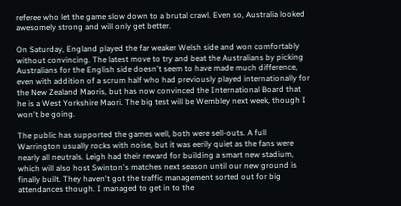referee who let the game slow down to a brutal crawl. Even so, Australia looked awesomely strong and will only get better.

On Saturday, England played the far weaker Welsh side and won comfortably without convincing. The latest move to try and beat the Australians by picking Australians for the English side doesn't seem to have made much difference, even with addition of a scrum half who had previously played internationally for the New Zealand Maoris, but has now convinced the International Board that he is a West Yorkshire Maori. The big test will be Wembley next week, though I won't be going.

The public has supported the games well, both were sell-outs. A full Warrington usually rocks with noise, but it was eerily quiet as the fans were nearly all neutrals. Leigh had their reward for building a smart new stadium, which will also host Swinton's matches next season until our new ground is finally built. They haven't got the traffic management sorted out for big attendances though. I managed to get in to the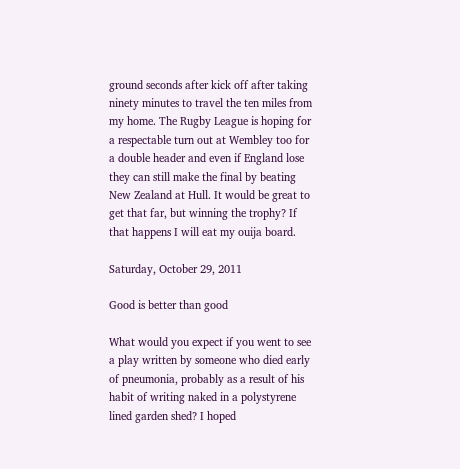ground seconds after kick off after taking ninety minutes to travel the ten miles from my home. The Rugby League is hoping for a respectable turn out at Wembley too for a double header and even if England lose they can still make the final by beating New Zealand at Hull. It would be great to get that far, but winning the trophy? If that happens I will eat my ouija board.

Saturday, October 29, 2011

Good is better than good

What would you expect if you went to see a play written by someone who died early of pneumonia, probably as a result of his habit of writing naked in a polystyrene lined garden shed? I hoped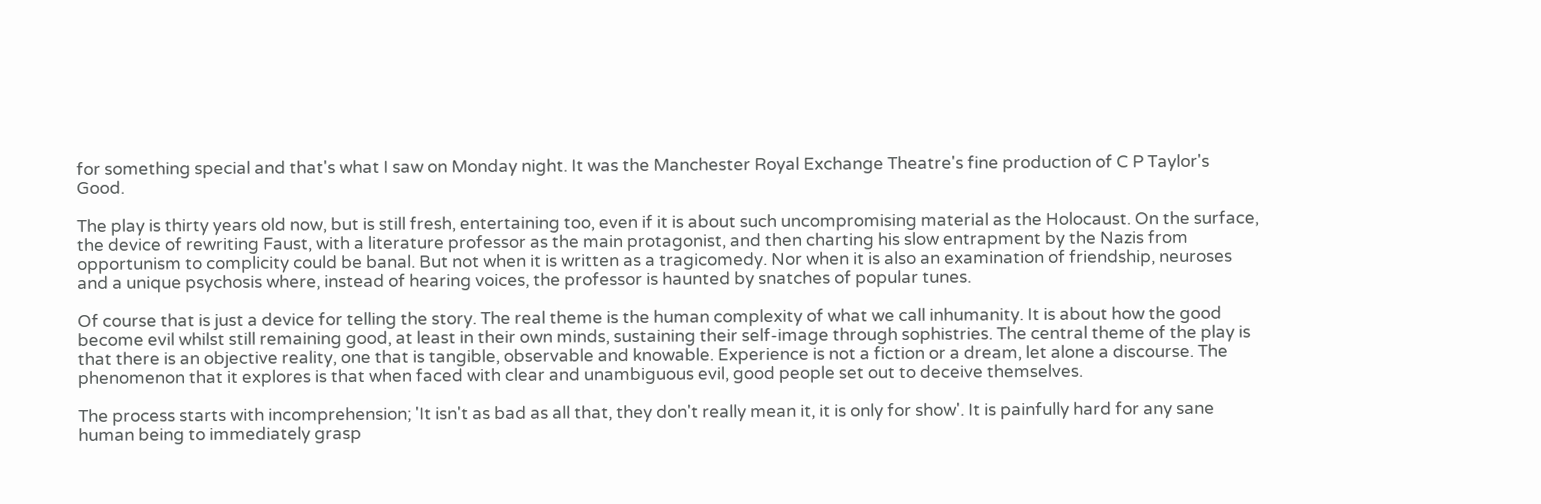for something special and that's what I saw on Monday night. It was the Manchester Royal Exchange Theatre's fine production of C P Taylor's Good.

The play is thirty years old now, but is still fresh, entertaining too, even if it is about such uncompromising material as the Holocaust. On the surface, the device of rewriting Faust, with a literature professor as the main protagonist, and then charting his slow entrapment by the Nazis from opportunism to complicity could be banal. But not when it is written as a tragicomedy. Nor when it is also an examination of friendship, neuroses and a unique psychosis where, instead of hearing voices, the professor is haunted by snatches of popular tunes.

Of course that is just a device for telling the story. The real theme is the human complexity of what we call inhumanity. It is about how the good become evil whilst still remaining good, at least in their own minds, sustaining their self-image through sophistries. The central theme of the play is that there is an objective reality, one that is tangible, observable and knowable. Experience is not a fiction or a dream, let alone a discourse. The phenomenon that it explores is that when faced with clear and unambiguous evil, good people set out to deceive themselves.

The process starts with incomprehension; 'It isn't as bad as all that, they don't really mean it, it is only for show'. It is painfully hard for any sane human being to immediately grasp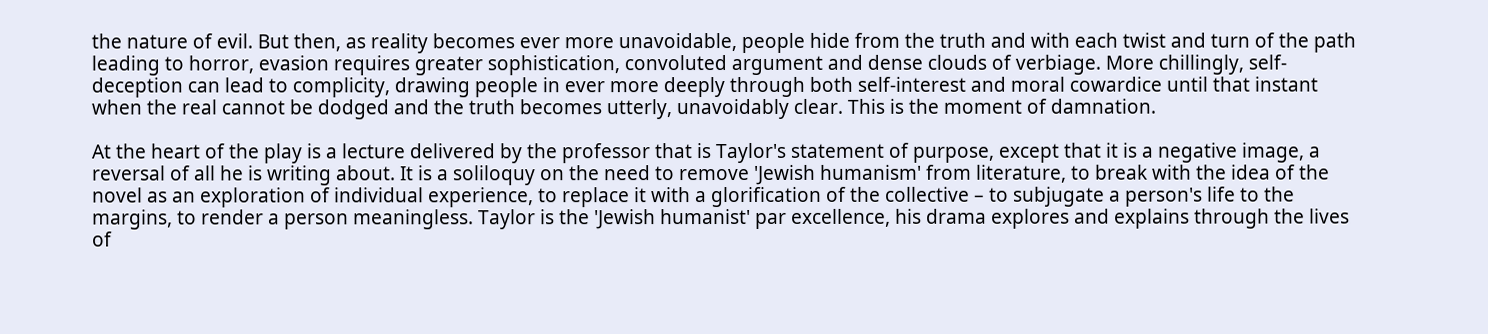the nature of evil. But then, as reality becomes ever more unavoidable, people hide from the truth and with each twist and turn of the path leading to horror, evasion requires greater sophistication, convoluted argument and dense clouds of verbiage. More chillingly, self-deception can lead to complicity, drawing people in ever more deeply through both self-interest and moral cowardice until that instant when the real cannot be dodged and the truth becomes utterly, unavoidably clear. This is the moment of damnation.

At the heart of the play is a lecture delivered by the professor that is Taylor's statement of purpose, except that it is a negative image, a reversal of all he is writing about. It is a soliloquy on the need to remove 'Jewish humanism' from literature, to break with the idea of the novel as an exploration of individual experience, to replace it with a glorification of the collective – to subjugate a person's life to the margins, to render a person meaningless. Taylor is the 'Jewish humanist' par excellence, his drama explores and explains through the lives of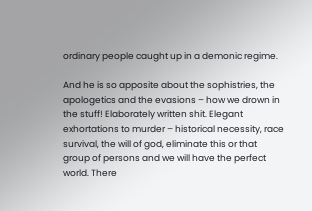ordinary people caught up in a demonic regime.

And he is so apposite about the sophistries, the apologetics and the evasions – how we drown in the stuff! Elaborately written shit. Elegant exhortations to murder – historical necessity, race survival, the will of god, eliminate this or that group of persons and we will have the perfect world. There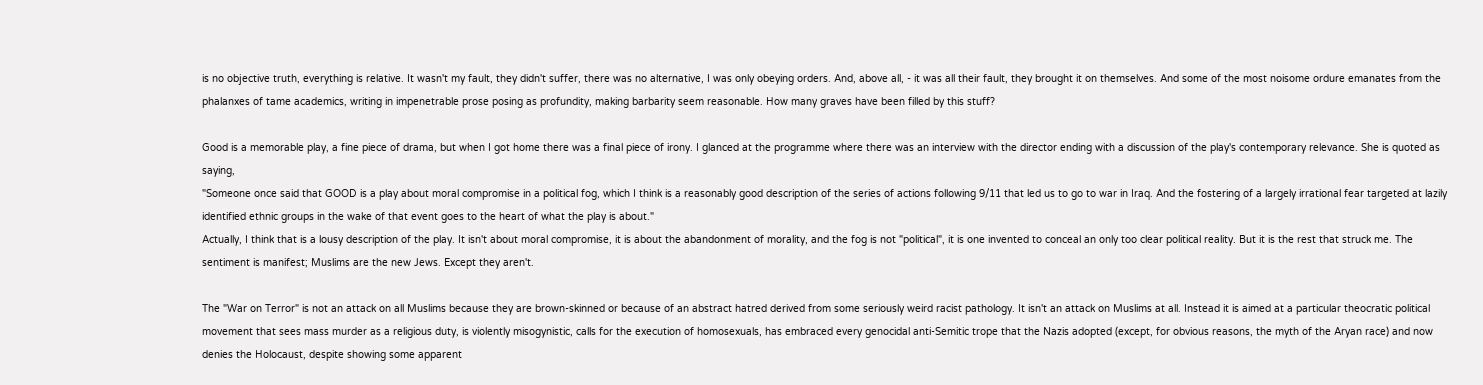is no objective truth, everything is relative. It wasn't my fault, they didn't suffer, there was no alternative, I was only obeying orders. And, above all, - it was all their fault, they brought it on themselves. And some of the most noisome ordure emanates from the phalanxes of tame academics, writing in impenetrable prose posing as profundity, making barbarity seem reasonable. How many graves have been filled by this stuff?

Good is a memorable play, a fine piece of drama, but when I got home there was a final piece of irony. I glanced at the programme where there was an interview with the director ending with a discussion of the play's contemporary relevance. She is quoted as saying,
"Someone once said that GOOD is a play about moral compromise in a political fog, which I think is a reasonably good description of the series of actions following 9/11 that led us to go to war in Iraq. And the fostering of a largely irrational fear targeted at lazily identified ethnic groups in the wake of that event goes to the heart of what the play is about."
Actually, I think that is a lousy description of the play. It isn't about moral compromise, it is about the abandonment of morality, and the fog is not "political", it is one invented to conceal an only too clear political reality. But it is the rest that struck me. The sentiment is manifest; Muslims are the new Jews. Except they aren't.

The "War on Terror" is not an attack on all Muslims because they are brown-skinned or because of an abstract hatred derived from some seriously weird racist pathology. It isn't an attack on Muslims at all. Instead it is aimed at a particular theocratic political movement that sees mass murder as a religious duty, is violently misogynistic, calls for the execution of homosexuals, has embraced every genocidal anti-Semitic trope that the Nazis adopted (except, for obvious reasons, the myth of the Aryan race) and now denies the Holocaust, despite showing some apparent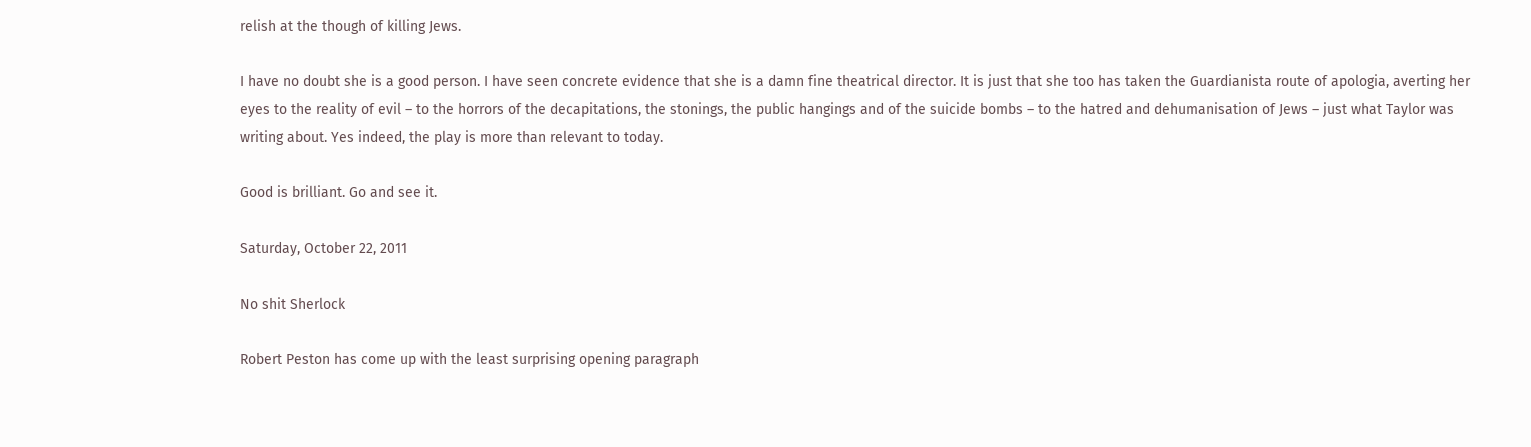relish at the though of killing Jews.

I have no doubt she is a good person. I have seen concrete evidence that she is a damn fine theatrical director. It is just that she too has taken the Guardianista route of apologia, averting her eyes to the reality of evil – to the horrors of the decapitations, the stonings, the public hangings and of the suicide bombs – to the hatred and dehumanisation of Jews – just what Taylor was writing about. Yes indeed, the play is more than relevant to today.

Good is brilliant. Go and see it.

Saturday, October 22, 2011

No shit Sherlock

Robert Peston has come up with the least surprising opening paragraph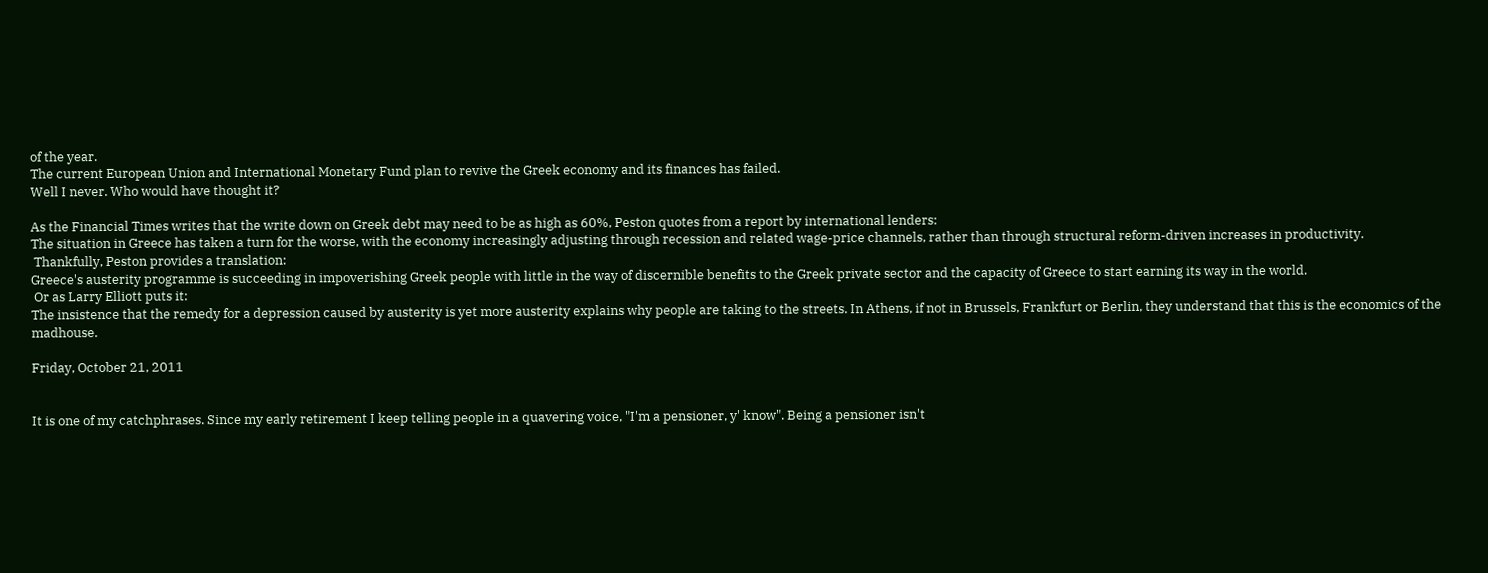of the year.
The current European Union and International Monetary Fund plan to revive the Greek economy and its finances has failed.
Well I never. Who would have thought it?

As the Financial Times writes that the write down on Greek debt may need to be as high as 60%, Peston quotes from a report by international lenders:
The situation in Greece has taken a turn for the worse, with the economy increasingly adjusting through recession and related wage-price channels, rather than through structural reform-driven increases in productivity.
 Thankfully, Peston provides a translation:
Greece's austerity programme is succeeding in impoverishing Greek people with little in the way of discernible benefits to the Greek private sector and the capacity of Greece to start earning its way in the world.
 Or as Larry Elliott puts it:
The insistence that the remedy for a depression caused by austerity is yet more austerity explains why people are taking to the streets. In Athens, if not in Brussels, Frankfurt or Berlin, they understand that this is the economics of the madhouse.

Friday, October 21, 2011


It is one of my catchphrases. Since my early retirement I keep telling people in a quavering voice, "I'm a pensioner, y' know". Being a pensioner isn't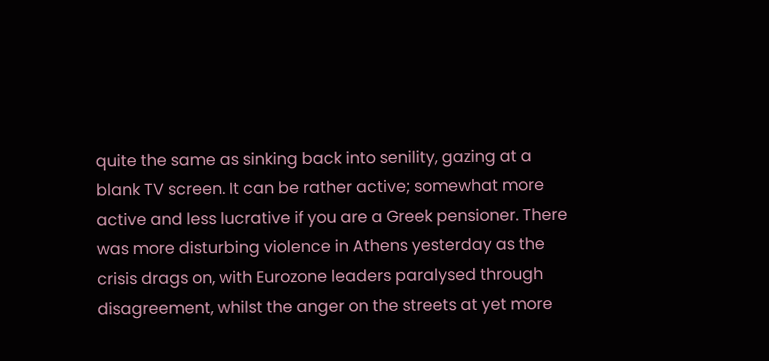quite the same as sinking back into senility, gazing at a blank TV screen. It can be rather active; somewhat more active and less lucrative if you are a Greek pensioner. There was more disturbing violence in Athens yesterday as the crisis drags on, with Eurozone leaders paralysed through disagreement, whilst the anger on the streets at yet more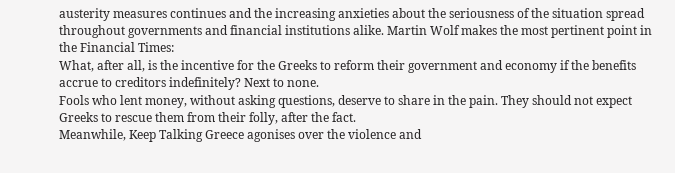austerity measures continues and the increasing anxieties about the seriousness of the situation spread throughout governments and financial institutions alike. Martin Wolf makes the most pertinent point in the Financial Times:
What, after all, is the incentive for the Greeks to reform their government and economy if the benefits accrue to creditors indefinitely? Next to none.
Fools who lent money, without asking questions, deserve to share in the pain. They should not expect Greeks to rescue them from their folly, after the fact.
Meanwhile, Keep Talking Greece agonises over the violence and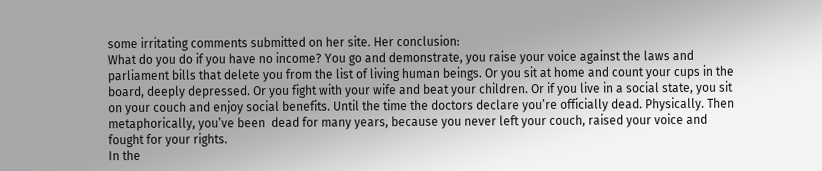some irritating comments submitted on her site. Her conclusion:
What do you do if you have no income? You go and demonstrate, you raise your voice against the laws and parliament bills that delete you from the list of living human beings. Or you sit at home and count your cups in the board, deeply depressed. Or you fight with your wife and beat your children. Or if you live in a social state, you sit on your couch and enjoy social benefits. Until the time the doctors declare you’re officially dead. Physically. Then metaphorically, you’ve been  dead for many years, because you never left your couch, raised your voice and fought for your rights.
In the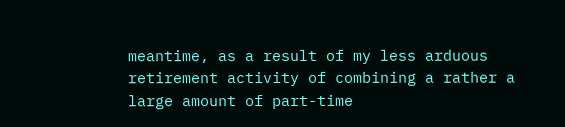meantime, as a result of my less arduous retirement activity of combining a rather a large amount of part-time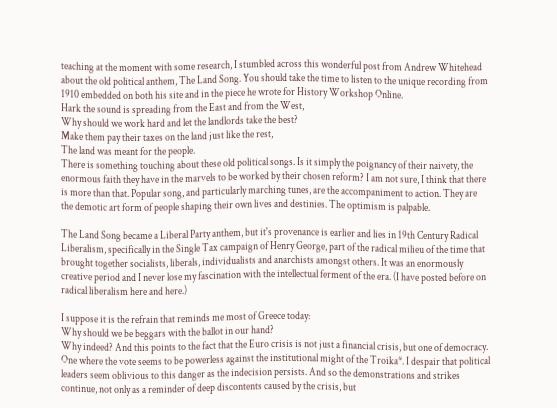teaching at the moment with some research, I stumbled across this wonderful post from Andrew Whitehead about the old political anthem, The Land Song. You should take the time to listen to the unique recording from 1910 embedded on both his site and in the piece he wrote for History Workshop Online.
Hark the sound is spreading from the East and from the West,
Why should we work hard and let the landlords take the best?
Make them pay their taxes on the land just like the rest,
The land was meant for the people.
There is something touching about these old political songs. Is it simply the poignancy of their naivety, the enormous faith they have in the marvels to be worked by their chosen reform? I am not sure, I think that there is more than that. Popular song, and particularly marching tunes, are the accompaniment to action. They are the demotic art form of people shaping their own lives and destinies. The optimism is palpable.

The Land Song became a Liberal Party anthem, but it's provenance is earlier and lies in 19th Century Radical Liberalism, specifically in the Single Tax campaign of Henry George, part of the radical milieu of the time that brought together socialists, liberals, individualists and anarchists amongst others. It was an enormously creative period and I never lose my fascination with the intellectual ferment of the era. (I have posted before on radical liberalism here and here.)

I suppose it is the refrain that reminds me most of Greece today:
Why should we be beggars with the ballot in our hand?
Why indeed? And this points to the fact that the Euro crisis is not just a financial crisis, but one of democracy. One where the vote seems to be powerless against the institutional might of the Troika*. I despair that political leaders seem oblivious to this danger as the indecision persists. And so the demonstrations and strikes continue, not only as a reminder of deep discontents caused by the crisis, but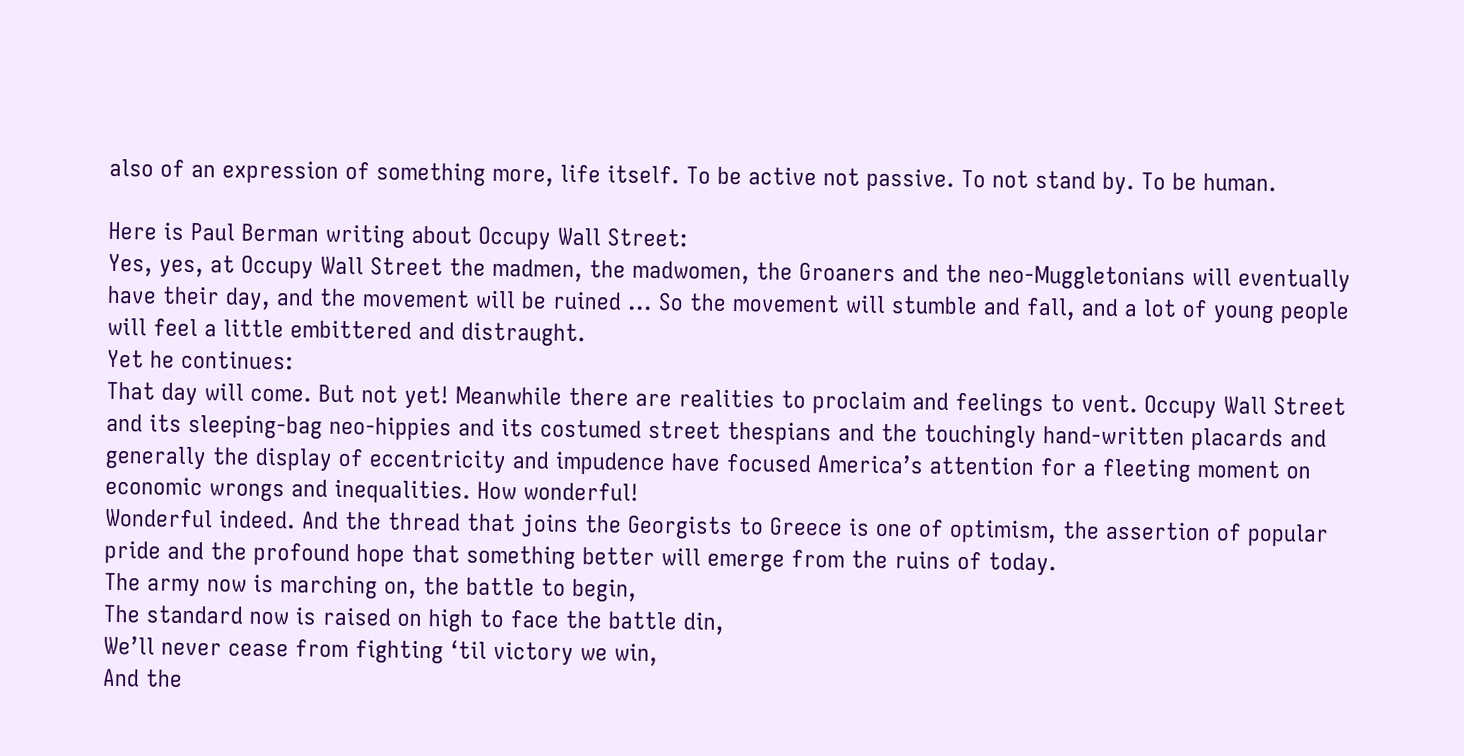also of an expression of something more, life itself. To be active not passive. To not stand by. To be human.

Here is Paul Berman writing about Occupy Wall Street:
Yes, yes, at Occupy Wall Street the madmen, the madwomen, the Groaners and the neo-Muggletonians will eventually have their day, and the movement will be ruined ... So the movement will stumble and fall, and a lot of young people will feel a little embittered and distraught.
Yet he continues:
That day will come. But not yet! Meanwhile there are realities to proclaim and feelings to vent. Occupy Wall Street and its sleeping-bag neo-hippies and its costumed street thespians and the touchingly hand-written placards and generally the display of eccentricity and impudence have focused America’s attention for a fleeting moment on economic wrongs and inequalities. How wonderful!
Wonderful indeed. And the thread that joins the Georgists to Greece is one of optimism, the assertion of popular pride and the profound hope that something better will emerge from the ruins of today.
The army now is marching on, the battle to begin,
The standard now is raised on high to face the battle din,
We’ll never cease from fighting ‘til victory we win,
And the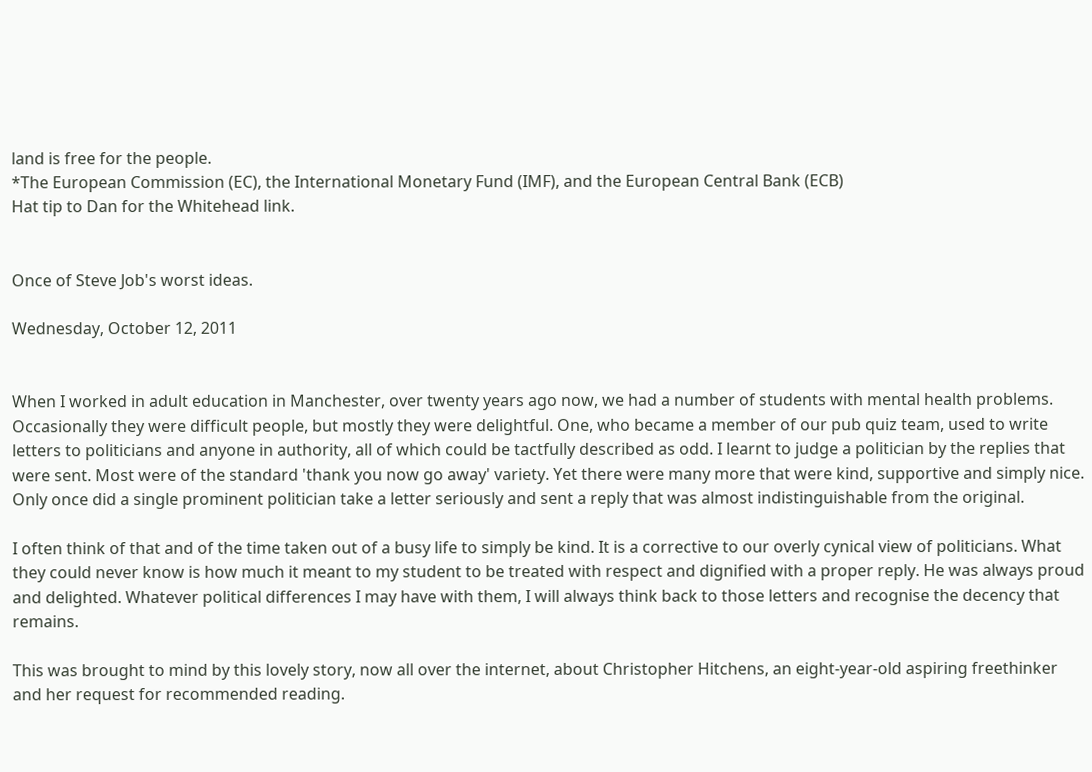land is free for the people.
*The European Commission (EC), the International Monetary Fund (IMF), and the European Central Bank (ECB)
Hat tip to Dan for the Whitehead link.


Once of Steve Job's worst ideas.

Wednesday, October 12, 2011


When I worked in adult education in Manchester, over twenty years ago now, we had a number of students with mental health problems. Occasionally they were difficult people, but mostly they were delightful. One, who became a member of our pub quiz team, used to write letters to politicians and anyone in authority, all of which could be tactfully described as odd. I learnt to judge a politician by the replies that were sent. Most were of the standard 'thank you now go away' variety. Yet there were many more that were kind, supportive and simply nice. Only once did a single prominent politician take a letter seriously and sent a reply that was almost indistinguishable from the original.

I often think of that and of the time taken out of a busy life to simply be kind. It is a corrective to our overly cynical view of politicians. What they could never know is how much it meant to my student to be treated with respect and dignified with a proper reply. He was always proud and delighted. Whatever political differences I may have with them, I will always think back to those letters and recognise the decency that remains.

This was brought to mind by this lovely story, now all over the internet, about Christopher Hitchens, an eight-year-old aspiring freethinker and her request for recommended reading.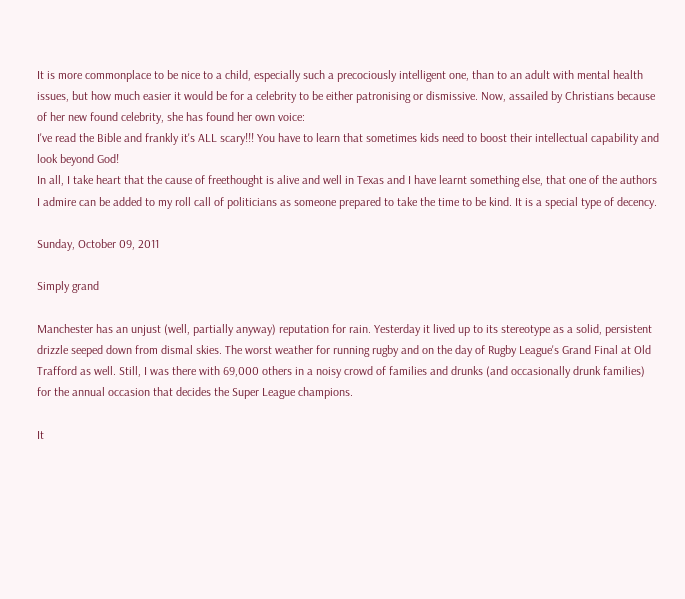It is more commonplace to be nice to a child, especially such a precociously intelligent one, than to an adult with mental health issues, but how much easier it would be for a celebrity to be either patronising or dismissive. Now, assailed by Christians because of her new found celebrity, she has found her own voice:
I've read the Bible and frankly it's ALL scary!!! You have to learn that sometimes kids need to boost their intellectual capability and look beyond God!
In all, I take heart that the cause of freethought is alive and well in Texas and I have learnt something else, that one of the authors I admire can be added to my roll call of politicians as someone prepared to take the time to be kind. It is a special type of decency.

Sunday, October 09, 2011

Simply grand

Manchester has an unjust (well, partially anyway) reputation for rain. Yesterday it lived up to its stereotype as a solid, persistent drizzle seeped down from dismal skies. The worst weather for running rugby and on the day of Rugby League's Grand Final at Old Trafford as well. Still, I was there with 69,000 others in a noisy crowd of families and drunks (and occasionally drunk families) for the annual occasion that decides the Super League champions.

It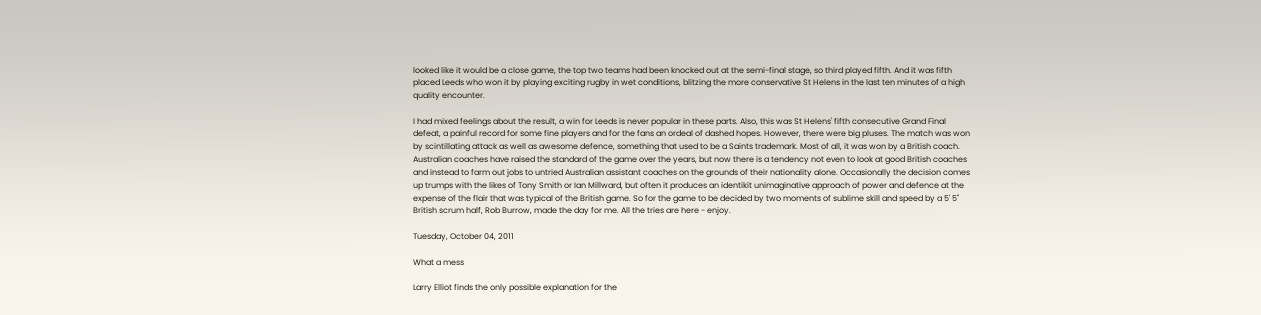looked like it would be a close game, the top two teams had been knocked out at the semi-final stage, so third played fifth. And it was fifth placed Leeds who won it by playing exciting rugby in wet conditions, blitzing the more conservative St Helens in the last ten minutes of a high quality encounter.

I had mixed feelings about the result, a win for Leeds is never popular in these parts. Also, this was St Helens' fifth consecutive Grand Final defeat, a painful record for some fine players and for the fans an ordeal of dashed hopes. However, there were big pluses. The match was won by scintillating attack as well as awesome defence, something that used to be a Saints trademark. Most of all, it was won by a British coach. Australian coaches have raised the standard of the game over the years, but now there is a tendency not even to look at good British coaches and instead to farm out jobs to untried Australian assistant coaches on the grounds of their nationality alone. Occasionally the decision comes up trumps with the likes of Tony Smith or Ian Millward, but often it produces an identikit unimaginative approach of power and defence at the expense of the flair that was typical of the British game. So for the game to be decided by two moments of sublime skill and speed by a 5' 5" British scrum half, Rob Burrow, made the day for me. All the tries are here - enjoy.

Tuesday, October 04, 2011

What a mess

Larry Elliot finds the only possible explanation for the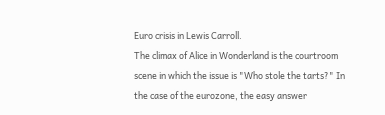Euro crisis in Lewis Carroll.
The climax of Alice in Wonderland is the courtroom scene in which the issue is "Who stole the tarts?" In the case of the eurozone, the easy answer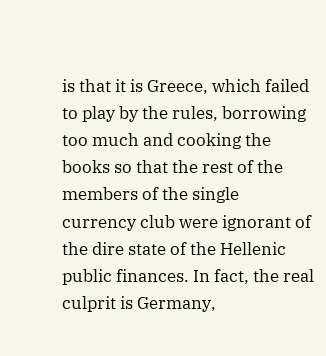is that it is Greece, which failed to play by the rules, borrowing too much and cooking the books so that the rest of the members of the single currency club were ignorant of the dire state of the Hellenic public finances. In fact, the real culprit is Germany,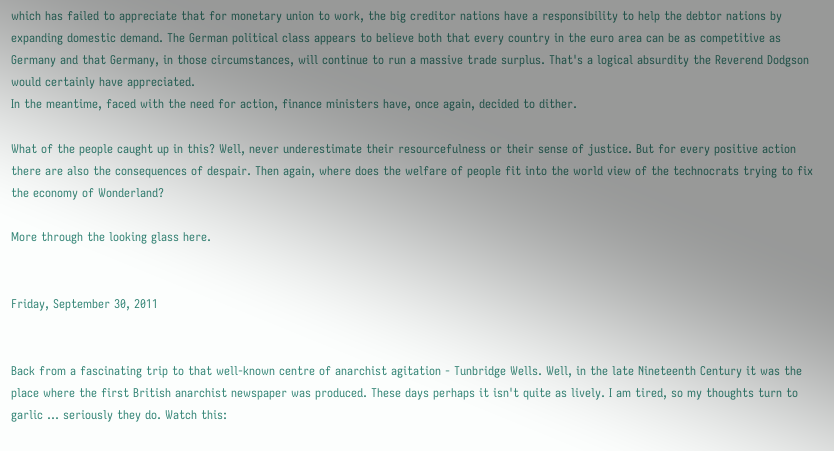which has failed to appreciate that for monetary union to work, the big creditor nations have a responsibility to help the debtor nations by expanding domestic demand. The German political class appears to believe both that every country in the euro area can be as competitive as Germany and that Germany, in those circumstances, will continue to run a massive trade surplus. That's a logical absurdity the Reverend Dodgson would certainly have appreciated.
In the meantime, faced with the need for action, finance ministers have, once again, decided to dither.

What of the people caught up in this? Well, never underestimate their resourcefulness or their sense of justice. But for every positive action there are also the consequences of despair. Then again, where does the welfare of people fit into the world view of the technocrats trying to fix the economy of Wonderland?

More through the looking glass here.


Friday, September 30, 2011


Back from a fascinating trip to that well-known centre of anarchist agitation - Tunbridge Wells. Well, in the late Nineteenth Century it was the place where the first British anarchist newspaper was produced. These days perhaps it isn't quite as lively. I am tired, so my thoughts turn to garlic ... seriously they do. Watch this: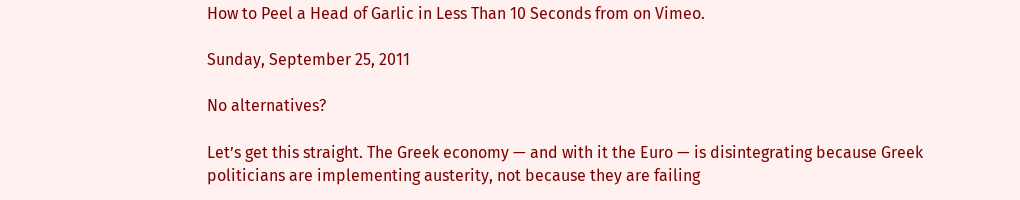How to Peel a Head of Garlic in Less Than 10 Seconds from on Vimeo.

Sunday, September 25, 2011

No alternatives?

Let’s get this straight. The Greek economy — and with it the Euro — is disintegrating because Greek politicians are implementing austerity, not because they are failing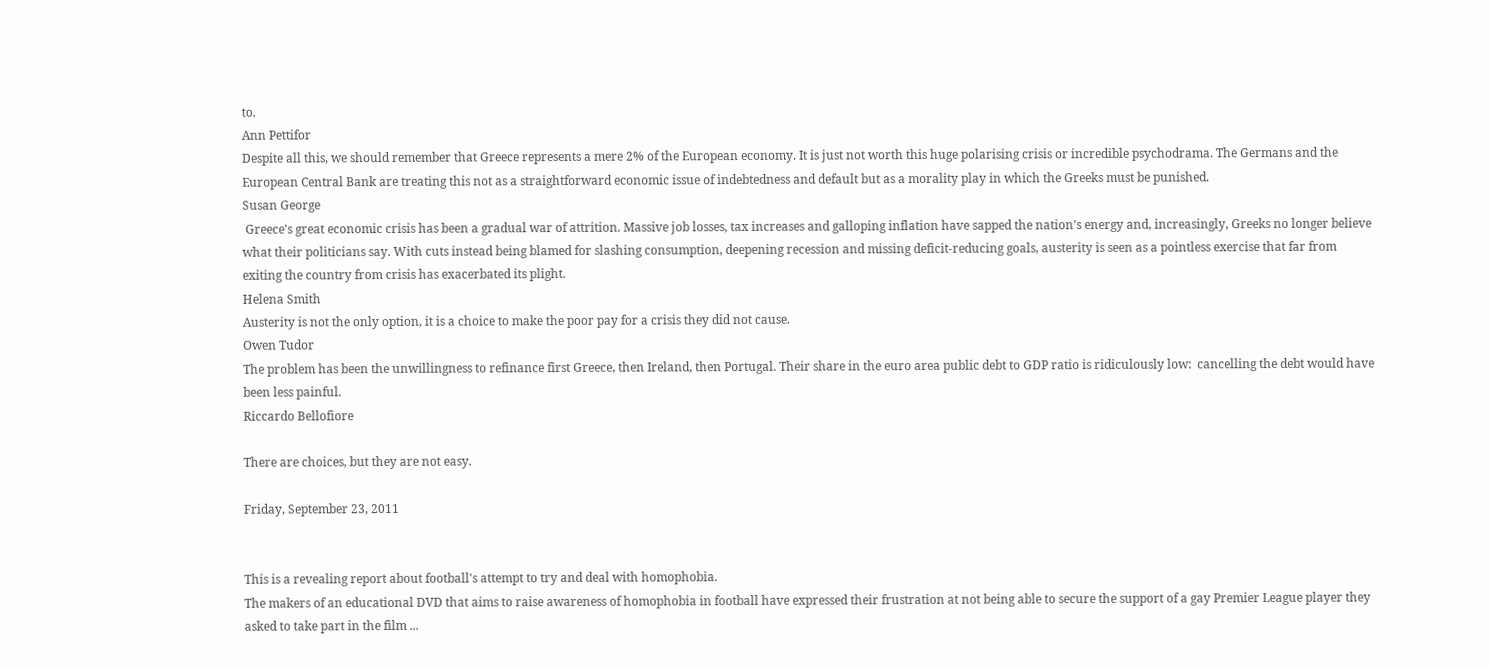to.
Ann Pettifor
Despite all this, we should remember that Greece represents a mere 2% of the European economy. It is just not worth this huge polarising crisis or incredible psychodrama. The Germans and the European Central Bank are treating this not as a straightforward economic issue of indebtedness and default but as a morality play in which the Greeks must be punished.
Susan George
 Greece's great economic crisis has been a gradual war of attrition. Massive job losses, tax increases and galloping inflation have sapped the nation's energy and, increasingly, Greeks no longer believe what their politicians say. With cuts instead being blamed for slashing consumption, deepening recession and missing deficit-reducing goals, austerity is seen as a pointless exercise that far from exiting the country from crisis has exacerbated its plight.
Helena Smith
Austerity is not the only option, it is a choice to make the poor pay for a crisis they did not cause.
Owen Tudor
The problem has been the unwillingness to refinance first Greece, then Ireland, then Portugal. Their share in the euro area public debt to GDP ratio is ridiculously low:  cancelling the debt would have been less painful.
Riccardo Bellofiore

There are choices, but they are not easy.

Friday, September 23, 2011


This is a revealing report about football's attempt to try and deal with homophobia.
The makers of an educational DVD that aims to raise awareness of homophobia in football have expressed their frustration at not being able to secure the support of a gay Premier League player they asked to take part in the film ...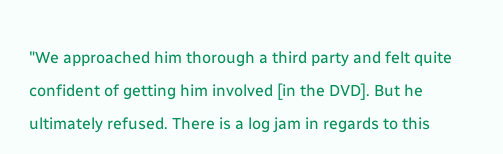"We approached him thorough a third party and felt quite confident of getting him involved [in the DVD]. But he ultimately refused. There is a log jam in regards to this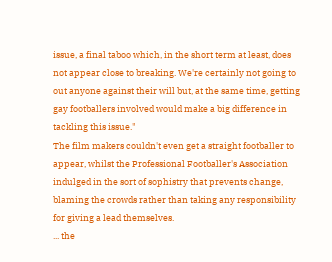issue, a final taboo which, in the short term at least, does not appear close to breaking. We're certainly not going to out anyone against their will but, at the same time, getting gay footballers involved would make a big difference in tackling this issue."
The film makers couldn't even get a straight footballer to appear, whilst the Professional Footballer's Association indulged in the sort of sophistry that prevents change, blaming the crowds rather than taking any responsibility for giving a lead themselves.
... the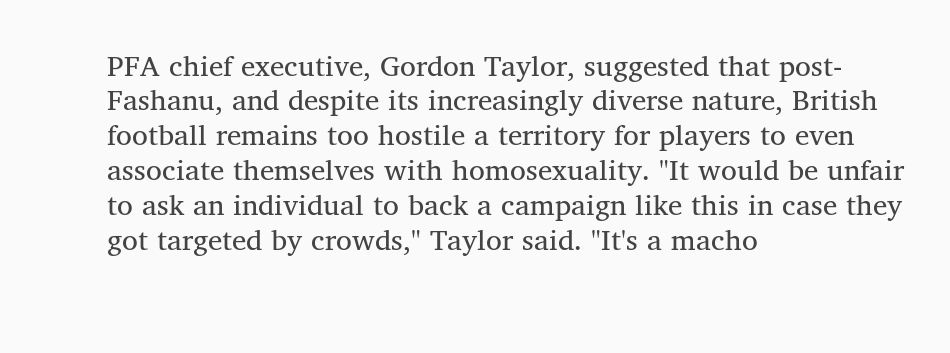PFA chief executive, Gordon Taylor, suggested that post-Fashanu, and despite its increasingly diverse nature, British football remains too hostile a territory for players to even associate themselves with homosexuality. "It would be unfair to ask an individual to back a campaign like this in case they got targeted by crowds," Taylor said. "It's a macho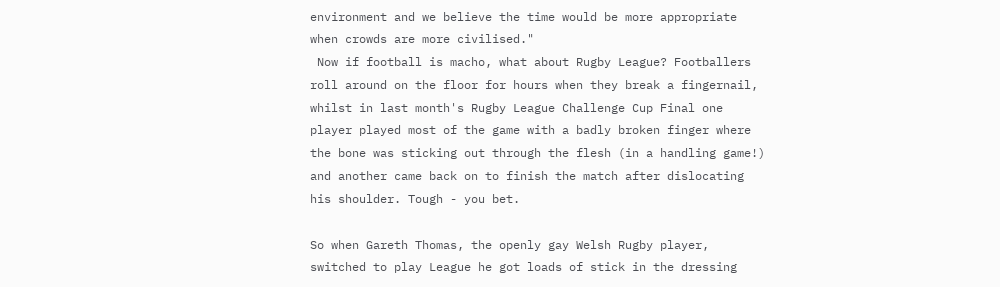environment and we believe the time would be more appropriate when crowds are more civilised."
 Now if football is macho, what about Rugby League? Footballers roll around on the floor for hours when they break a fingernail, whilst in last month's Rugby League Challenge Cup Final one player played most of the game with a badly broken finger where the bone was sticking out through the flesh (in a handling game!) and another came back on to finish the match after dislocating his shoulder. Tough - you bet.

So when Gareth Thomas, the openly gay Welsh Rugby player, switched to play League he got loads of stick in the dressing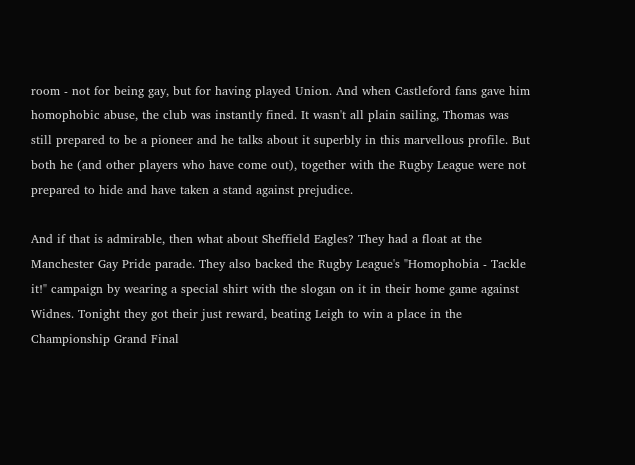room - not for being gay, but for having played Union. And when Castleford fans gave him homophobic abuse, the club was instantly fined. It wasn't all plain sailing, Thomas was still prepared to be a pioneer and he talks about it superbly in this marvellous profile. But both he (and other players who have come out), together with the Rugby League were not prepared to hide and have taken a stand against prejudice.

And if that is admirable, then what about Sheffield Eagles? They had a float at the Manchester Gay Pride parade. They also backed the Rugby League's "Homophobia - Tackle it!" campaign by wearing a special shirt with the slogan on it in their home game against Widnes. Tonight they got their just reward, beating Leigh to win a place in the Championship Grand Final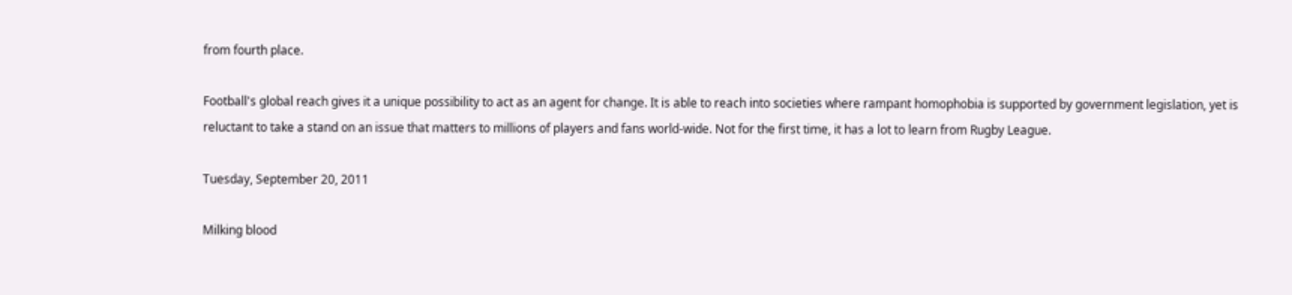from fourth place.

Football's global reach gives it a unique possibility to act as an agent for change. It is able to reach into societies where rampant homophobia is supported by government legislation, yet is reluctant to take a stand on an issue that matters to millions of players and fans world-wide. Not for the first time, it has a lot to learn from Rugby League.

Tuesday, September 20, 2011

Milking blood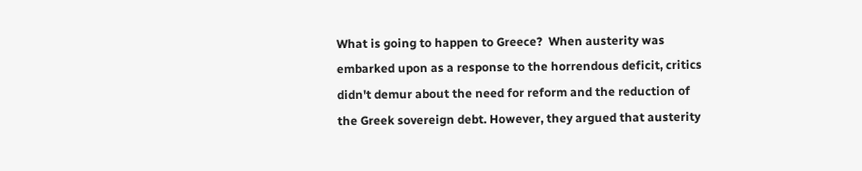What is going to happen to Greece?  When austerity was embarked upon as a response to the horrendous deficit, critics didn't demur about the need for reform and the reduction of the Greek sovereign debt. However, they argued that austerity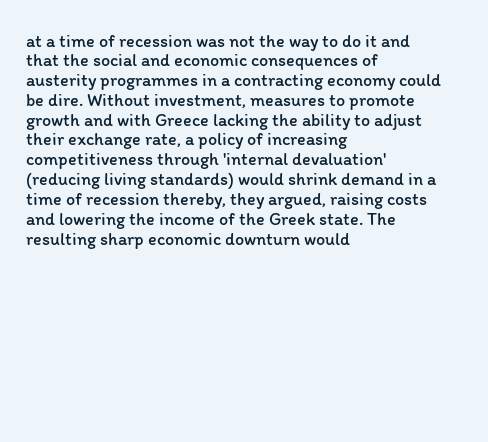at a time of recession was not the way to do it and that the social and economic consequences of austerity programmes in a contracting economy could be dire. Without investment, measures to promote growth and with Greece lacking the ability to adjust their exchange rate, a policy of increasing competitiveness through 'internal devaluation' (reducing living standards) would shrink demand in a time of recession thereby, they argued, raising costs and lowering the income of the Greek state. The resulting sharp economic downturn would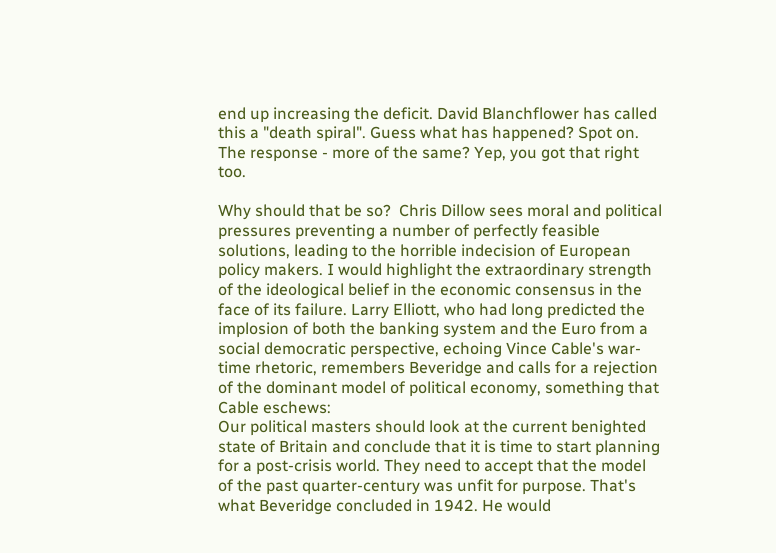end up increasing the deficit. David Blanchflower has called this a "death spiral". Guess what has happened? Spot on. The response - more of the same? Yep, you got that right too.

Why should that be so?  Chris Dillow sees moral and political pressures preventing a number of perfectly feasible solutions, leading to the horrible indecision of European policy makers. I would highlight the extraordinary strength of the ideological belief in the economic consensus in the face of its failure. Larry Elliott, who had long predicted the implosion of both the banking system and the Euro from a social democratic perspective, echoing Vince Cable's war-time rhetoric, remembers Beveridge and calls for a rejection of the dominant model of political economy, something that Cable eschews:
Our political masters should look at the current benighted state of Britain and conclude that it is time to start planning for a post-crisis world. They need to accept that the model of the past quarter-century was unfit for purpose. That's what Beveridge concluded in 1942. He would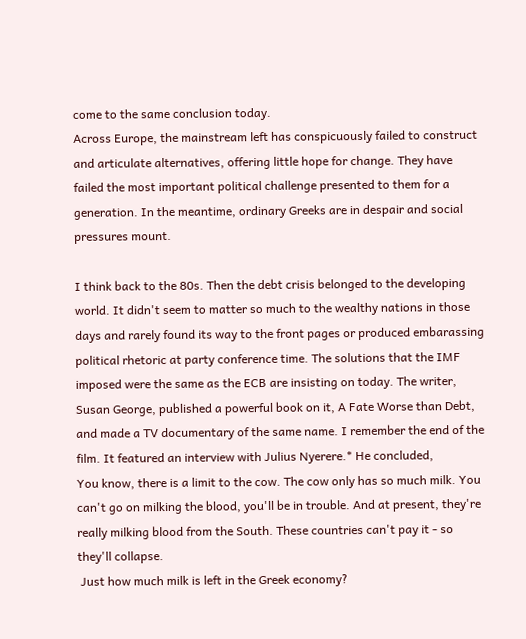come to the same conclusion today.
Across Europe, the mainstream left has conspicuously failed to construct and articulate alternatives, offering little hope for change. They have failed the most important political challenge presented to them for a generation. In the meantime, ordinary Greeks are in despair and social pressures mount.

I think back to the 80s. Then the debt crisis belonged to the developing world. It didn't seem to matter so much to the wealthy nations in those days and rarely found its way to the front pages or produced embarassing political rhetoric at party conference time. The solutions that the IMF imposed were the same as the ECB are insisting on today. The writer, Susan George, published a powerful book on it, A Fate Worse than Debt, and made a TV documentary of the same name. I remember the end of the film. It featured an interview with Julius Nyerere.* He concluded,
You know, there is a limit to the cow. The cow only has so much milk. You can't go on milking the blood, you'll be in trouble. And at present, they're really milking blood from the South. These countries can't pay it - so they'll collapse.
 Just how much milk is left in the Greek economy?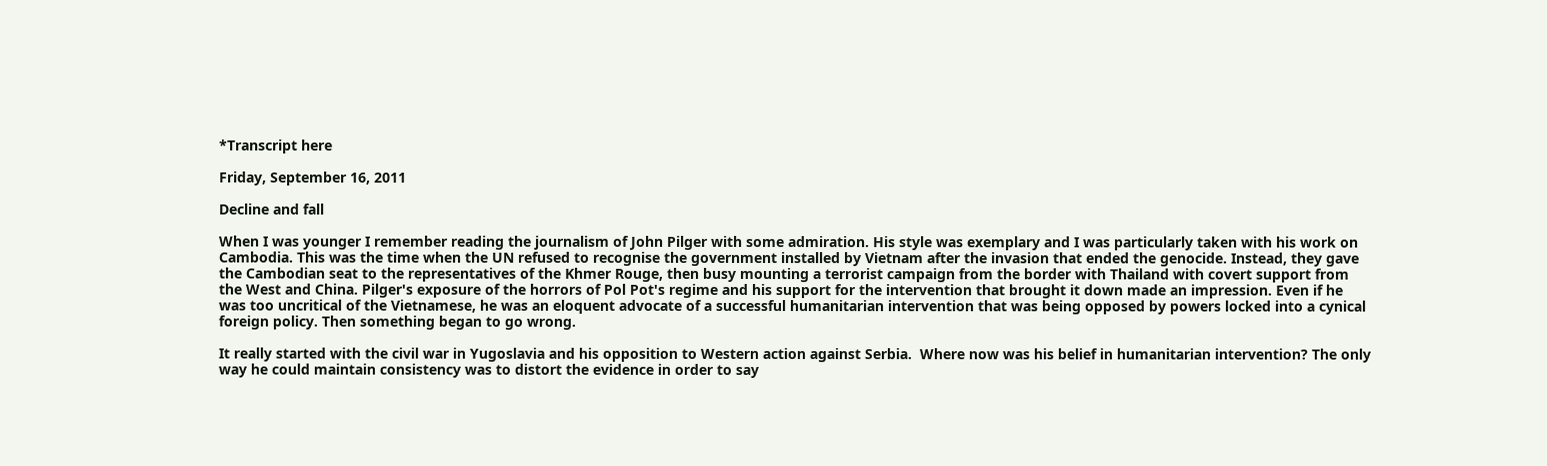*Transcript here

Friday, September 16, 2011

Decline and fall

When I was younger I remember reading the journalism of John Pilger with some admiration. His style was exemplary and I was particularly taken with his work on Cambodia. This was the time when the UN refused to recognise the government installed by Vietnam after the invasion that ended the genocide. Instead, they gave the Cambodian seat to the representatives of the Khmer Rouge, then busy mounting a terrorist campaign from the border with Thailand with covert support from the West and China. Pilger's exposure of the horrors of Pol Pot's regime and his support for the intervention that brought it down made an impression. Even if he was too uncritical of the Vietnamese, he was an eloquent advocate of a successful humanitarian intervention that was being opposed by powers locked into a cynical foreign policy. Then something began to go wrong.

It really started with the civil war in Yugoslavia and his opposition to Western action against Serbia.  Where now was his belief in humanitarian intervention? The only way he could maintain consistency was to distort the evidence in order to say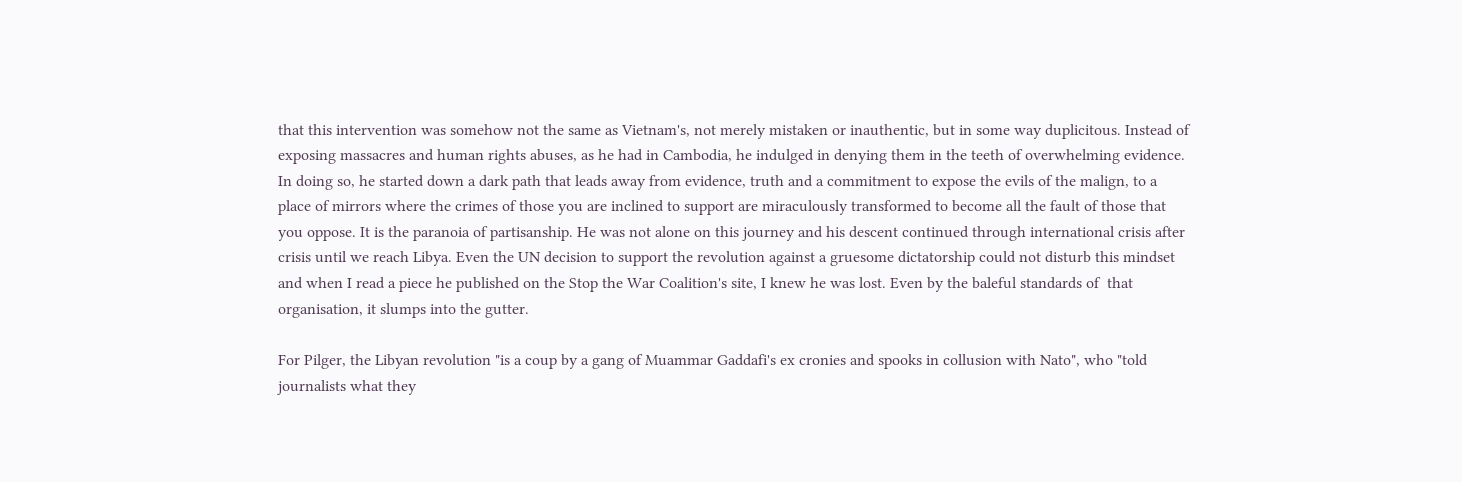that this intervention was somehow not the same as Vietnam's, not merely mistaken or inauthentic, but in some way duplicitous. Instead of exposing massacres and human rights abuses, as he had in Cambodia, he indulged in denying them in the teeth of overwhelming evidence. In doing so, he started down a dark path that leads away from evidence, truth and a commitment to expose the evils of the malign, to a place of mirrors where the crimes of those you are inclined to support are miraculously transformed to become all the fault of those that you oppose. It is the paranoia of partisanship. He was not alone on this journey and his descent continued through international crisis after crisis until we reach Libya. Even the UN decision to support the revolution against a gruesome dictatorship could not disturb this mindset and when I read a piece he published on the Stop the War Coalition's site, I knew he was lost. Even by the baleful standards of  that organisation, it slumps into the gutter.

For Pilger, the Libyan revolution "is a coup by a gang of Muammar Gaddafi's ex cronies and spooks in collusion with Nato", who "told journalists what they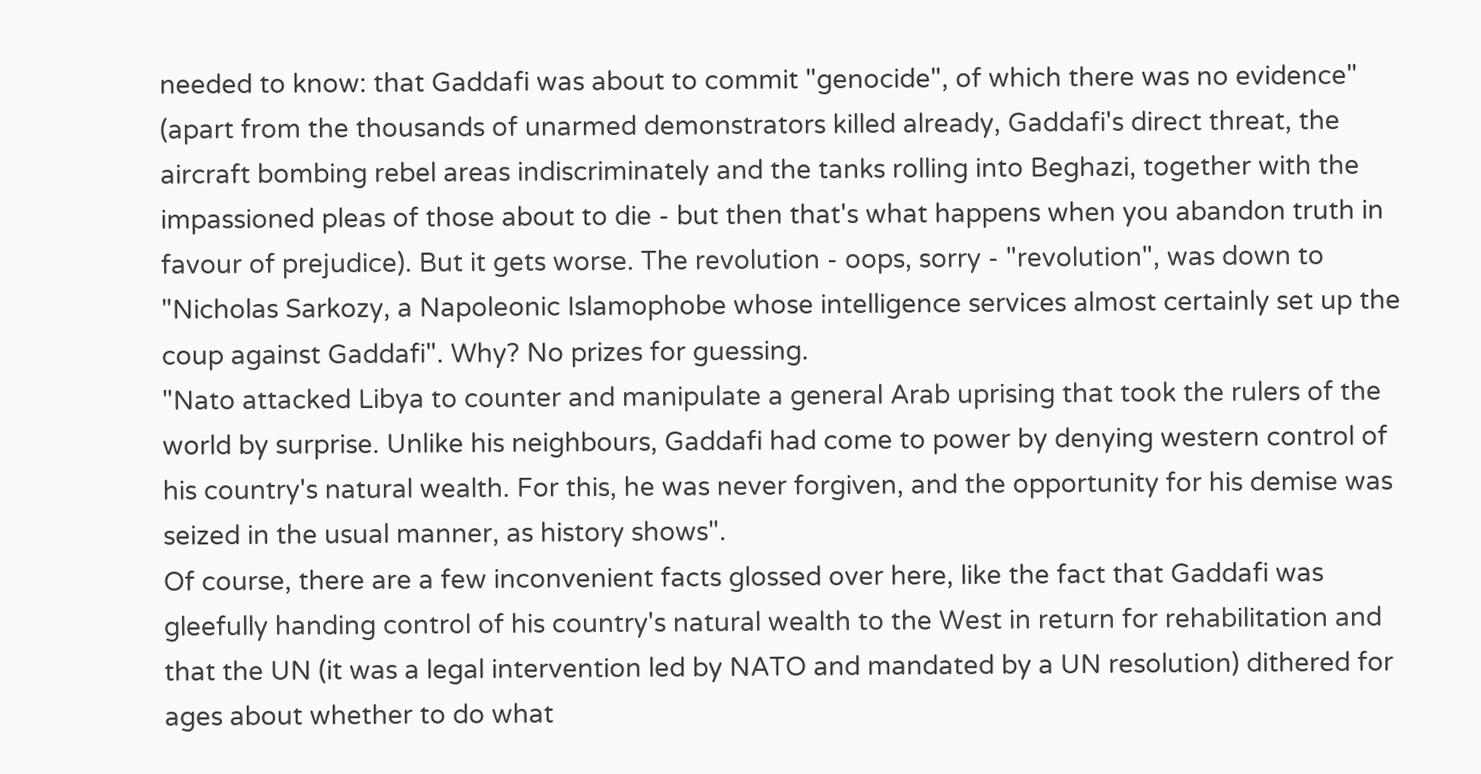needed to know: that Gaddafi was about to commit "genocide", of which there was no evidence" (apart from the thousands of unarmed demonstrators killed already, Gaddafi's direct threat, the aircraft bombing rebel areas indiscriminately and the tanks rolling into Beghazi, together with the impassioned pleas of those about to die - but then that's what happens when you abandon truth in favour of prejudice). But it gets worse. The revolution - oops, sorry - "revolution", was down to "Nicholas Sarkozy, a Napoleonic Islamophobe whose intelligence services almost certainly set up the coup against Gaddafi". Why? No prizes for guessing.
"Nato attacked Libya to counter and manipulate a general Arab uprising that took the rulers of the world by surprise. Unlike his neighbours, Gaddafi had come to power by denying western control of his country's natural wealth. For this, he was never forgiven, and the opportunity for his demise was seized in the usual manner, as history shows".
Of course, there are a few inconvenient facts glossed over here, like the fact that Gaddafi was gleefully handing control of his country's natural wealth to the West in return for rehabilitation and that the UN (it was a legal intervention led by NATO and mandated by a UN resolution) dithered for ages about whether to do what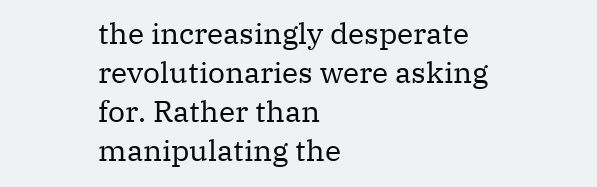the increasingly desperate revolutionaries were asking for. Rather than manipulating the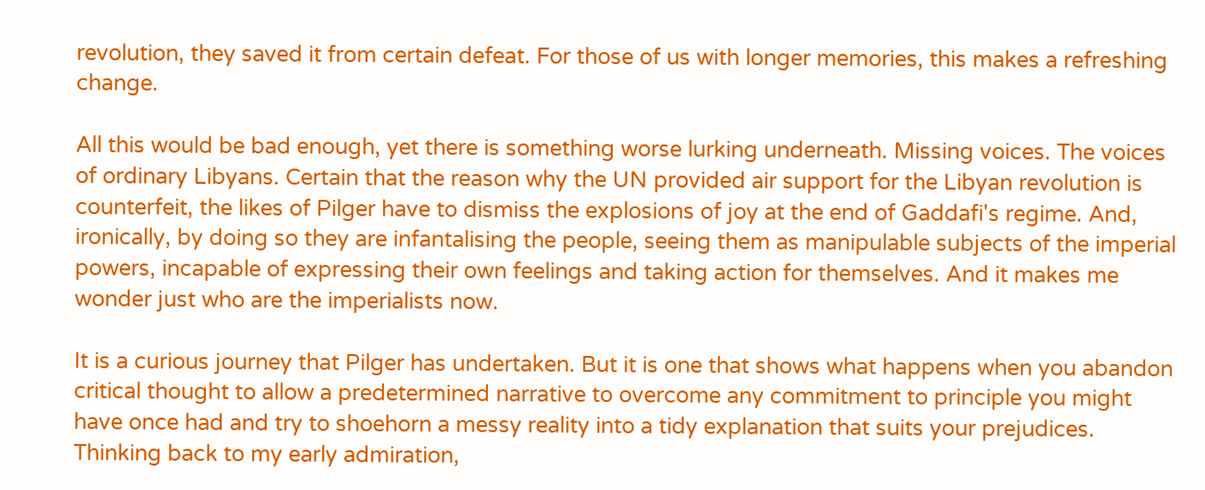revolution, they saved it from certain defeat. For those of us with longer memories, this makes a refreshing change.

All this would be bad enough, yet there is something worse lurking underneath. Missing voices. The voices of ordinary Libyans. Certain that the reason why the UN provided air support for the Libyan revolution is counterfeit, the likes of Pilger have to dismiss the explosions of joy at the end of Gaddafi's regime. And, ironically, by doing so they are infantalising the people, seeing them as manipulable subjects of the imperial powers, incapable of expressing their own feelings and taking action for themselves. And it makes me wonder just who are the imperialists now.

It is a curious journey that Pilger has undertaken. But it is one that shows what happens when you abandon critical thought to allow a predetermined narrative to overcome any commitment to principle you might have once had and try to shoehorn a messy reality into a tidy explanation that suits your prejudices. Thinking back to my early admiration,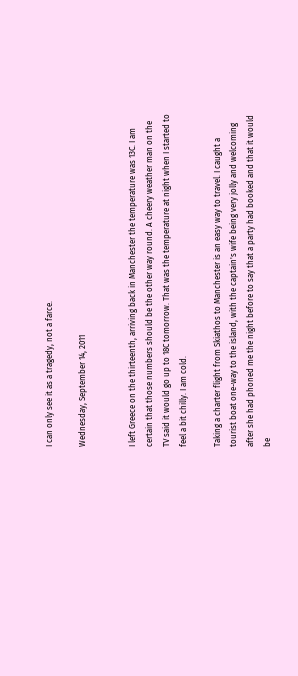I can only see it as a tragedy, not a farce.

Wednesday, September 14, 2011


I left Greece on the thirteenth, arriving back in Manchester the temperature was 13C. I am certain that those numbers should be the other way round. A cheery weather man on the TV said it would go up to 18C tomorrow. That was the temperature at night when I started to feel a bit chilly. I am cold.

Taking a charter flight from Skiathos to Manchester is an easy way to travel. I caught a tourist boat one-way to the island, with the captain's wife being very jolly and welcoming after she had phoned me the night before to say that a party had booked and that it would be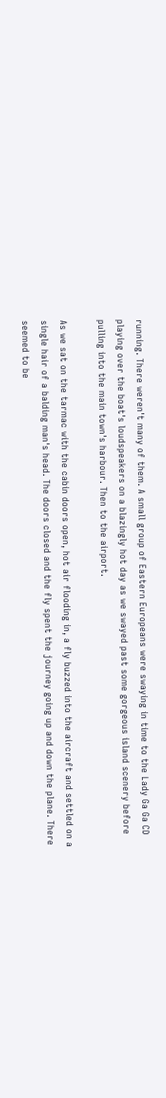running. There weren't many of them. A small group of Eastern Europeans were swaying in time to the Lady Ga Ga CD playing over the boat's loudspeakers on a blazingly hot day as we swayed past some gorgeous island scenery before pulling into the main town's harbour. Then to the airport.

As we sat on the tarmac with the cabin doors open, hot air flooding in, a fly buzzed into the aircraft and settled on a single hair of a balding man's head. The doors closed and the fly spent the journey going up and down the plane. There seemed to be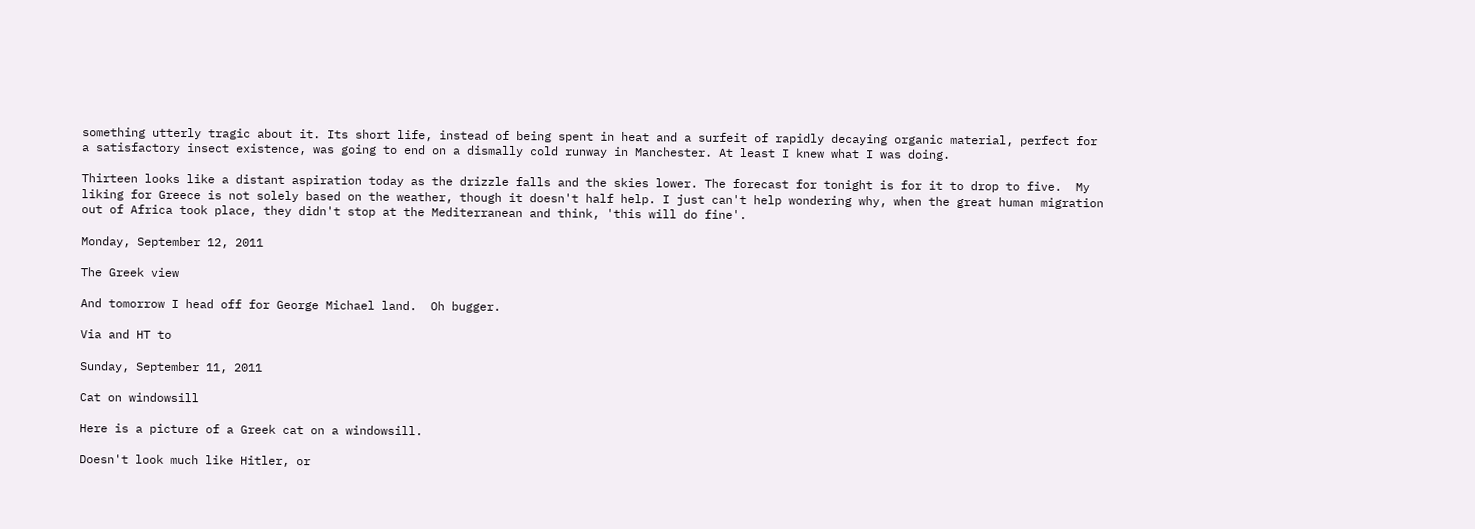something utterly tragic about it. Its short life, instead of being spent in heat and a surfeit of rapidly decaying organic material, perfect for a satisfactory insect existence, was going to end on a dismally cold runway in Manchester. At least I knew what I was doing.

Thirteen looks like a distant aspiration today as the drizzle falls and the skies lower. The forecast for tonight is for it to drop to five.  My liking for Greece is not solely based on the weather, though it doesn't half help. I just can't help wondering why, when the great human migration out of Africa took place, they didn't stop at the Mediterranean and think, 'this will do fine'.

Monday, September 12, 2011

The Greek view

And tomorrow I head off for George Michael land.  Oh bugger.

Via and HT to

Sunday, September 11, 2011

Cat on windowsill

Here is a picture of a Greek cat on a windowsill.

Doesn't look much like Hitler, or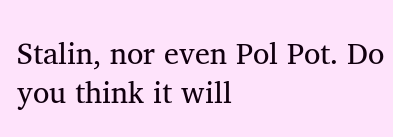Stalin, nor even Pol Pot. Do you think it will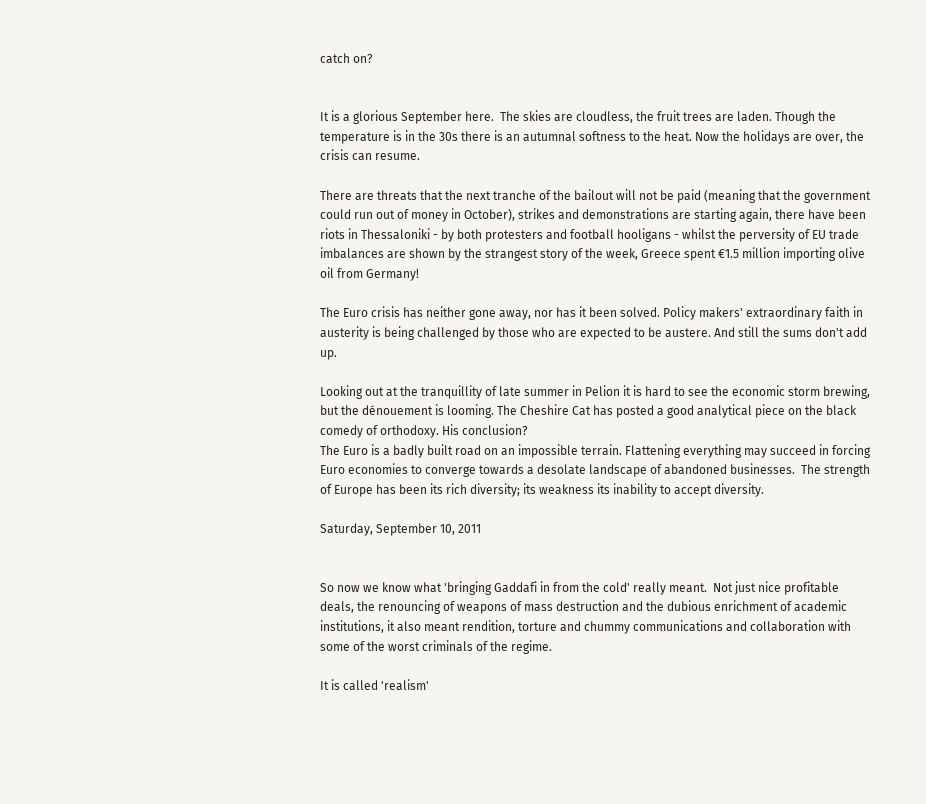catch on?


It is a glorious September here.  The skies are cloudless, the fruit trees are laden. Though the temperature is in the 30s there is an autumnal softness to the heat. Now the holidays are over, the crisis can resume.

There are threats that the next tranche of the bailout will not be paid (meaning that the government could run out of money in October), strikes and demonstrations are starting again, there have been riots in Thessaloniki - by both protesters and football hooligans - whilst the perversity of EU trade imbalances are shown by the strangest story of the week, Greece spent €1.5 million importing olive oil from Germany!

The Euro crisis has neither gone away, nor has it been solved. Policy makers' extraordinary faith in austerity is being challenged by those who are expected to be austere. And still the sums don't add up.

Looking out at the tranquillity of late summer in Pelion it is hard to see the economic storm brewing, but the dénouement is looming. The Cheshire Cat has posted a good analytical piece on the black comedy of orthodoxy. His conclusion?
The Euro is a badly built road on an impossible terrain. Flattening everything may succeed in forcing Euro economies to converge towards a desolate landscape of abandoned businesses.  The strength of Europe has been its rich diversity; its weakness its inability to accept diversity.

Saturday, September 10, 2011


So now we know what 'bringing Gaddafi in from the cold' really meant.  Not just nice profitable deals, the renouncing of weapons of mass destruction and the dubious enrichment of academic institutions, it also meant rendition, torture and chummy communications and collaboration with some of the worst criminals of the regime.

It is called 'realism'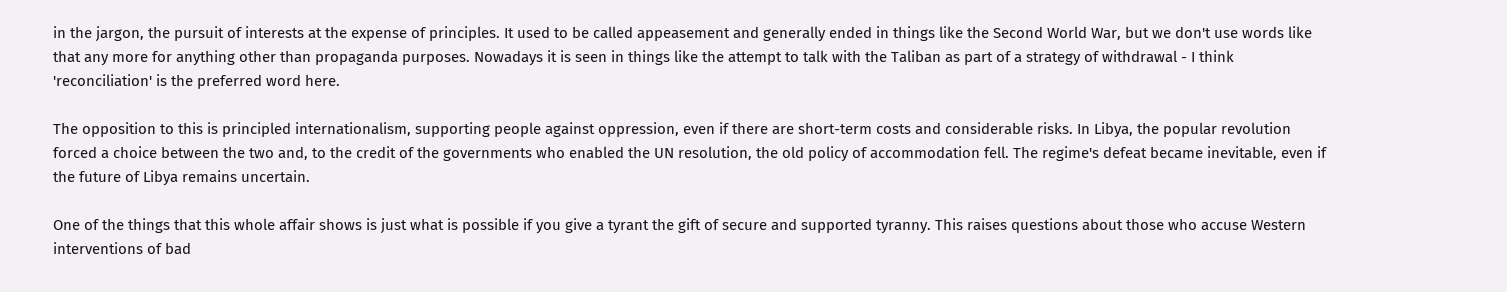in the jargon, the pursuit of interests at the expense of principles. It used to be called appeasement and generally ended in things like the Second World War, but we don't use words like that any more for anything other than propaganda purposes. Nowadays it is seen in things like the attempt to talk with the Taliban as part of a strategy of withdrawal - I think 'reconciliation' is the preferred word here.

The opposition to this is principled internationalism, supporting people against oppression, even if there are short-term costs and considerable risks. In Libya, the popular revolution forced a choice between the two and, to the credit of the governments who enabled the UN resolution, the old policy of accommodation fell. The regime's defeat became inevitable, even if the future of Libya remains uncertain.

One of the things that this whole affair shows is just what is possible if you give a tyrant the gift of secure and supported tyranny. This raises questions about those who accuse Western interventions of bad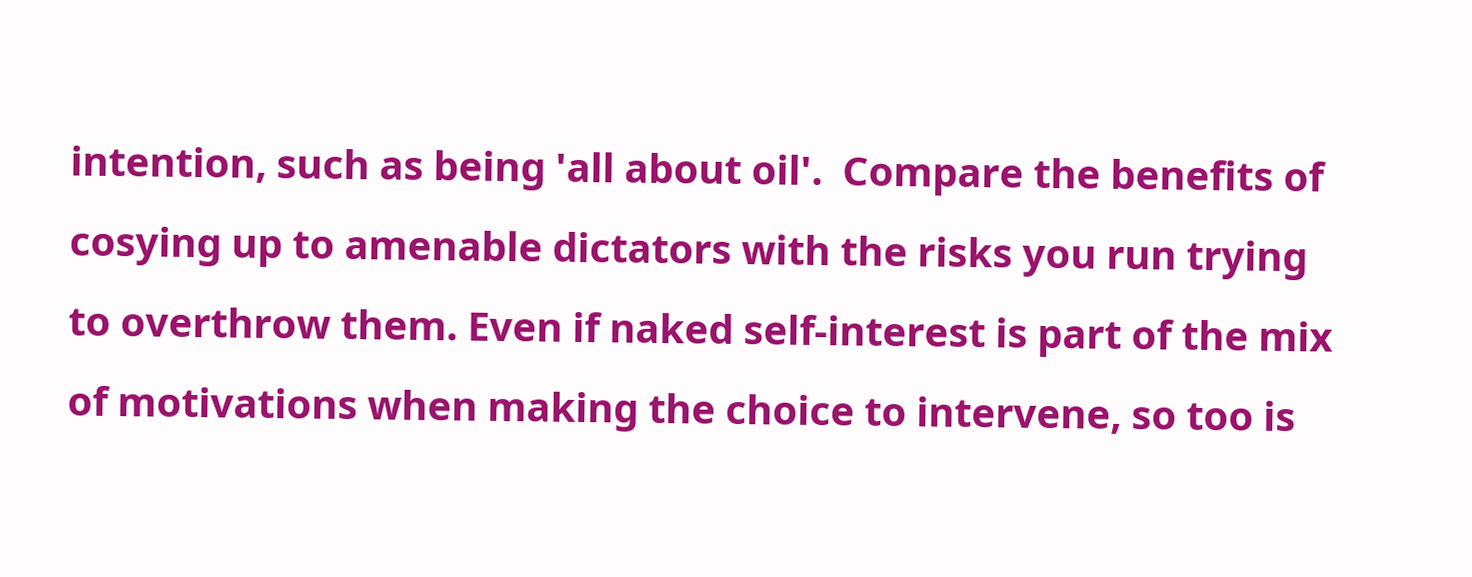intention, such as being 'all about oil'.  Compare the benefits of cosying up to amenable dictators with the risks you run trying to overthrow them. Even if naked self-interest is part of the mix of motivations when making the choice to intervene, so too is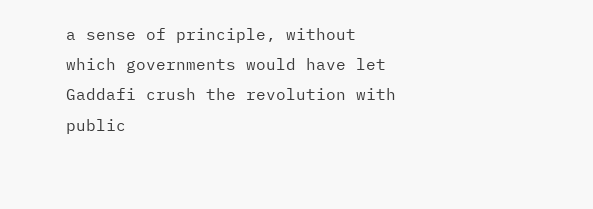a sense of principle, without which governments would have let Gaddafi crush the revolution with public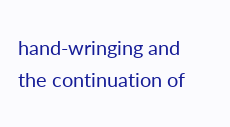hand-wringing and the continuation of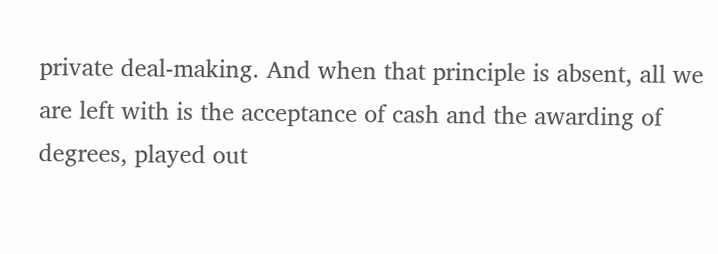private deal-making. And when that principle is absent, all we are left with is the acceptance of cash and the awarding of degrees, played out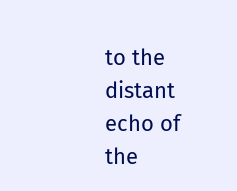to the distant echo of the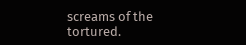screams of the tortured.